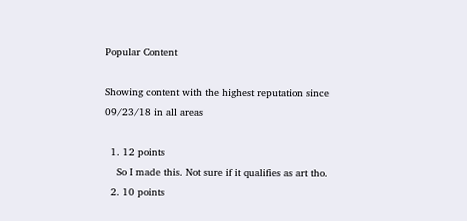Popular Content

Showing content with the highest reputation since 09/23/18 in all areas

  1. 12 points
    So I made this. Not sure if it qualifies as art tho.
  2. 10 points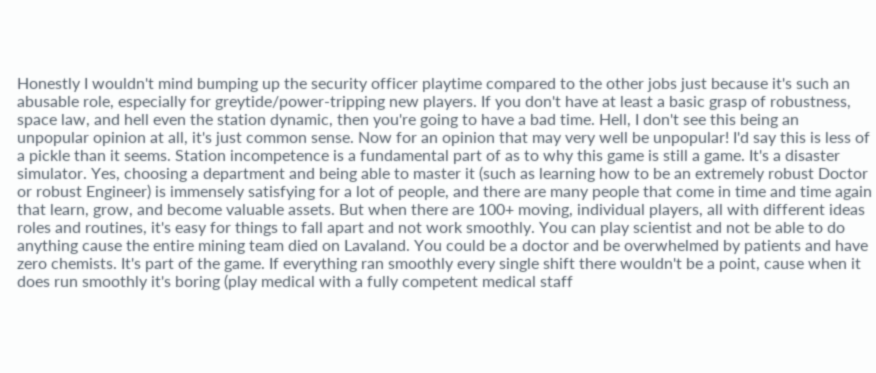Honestly I wouldn't mind bumping up the security officer playtime compared to the other jobs just because it's such an abusable role, especially for greytide/power-tripping new players. If you don't have at least a basic grasp of robustness, space law, and hell even the station dynamic, then you're going to have a bad time. Hell, I don't see this being an unpopular opinion at all, it's just common sense. Now for an opinion that may very well be unpopular! I'd say this is less of a pickle than it seems. Station incompetence is a fundamental part of as to why this game is still a game. It's a disaster simulator. Yes, choosing a department and being able to master it (such as learning how to be an extremely robust Doctor or robust Engineer) is immensely satisfying for a lot of people, and there are many people that come in time and time again that learn, grow, and become valuable assets. But when there are 100+ moving, individual players, all with different ideas roles and routines, it's easy for things to fall apart and not work smoothly. You can play scientist and not be able to do anything cause the entire mining team died on Lavaland. You could be a doctor and be overwhelmed by patients and have zero chemists. It's part of the game. If everything ran smoothly every single shift there wouldn't be a point, cause when it does run smoothly it's boring (play medical with a fully competent medical staff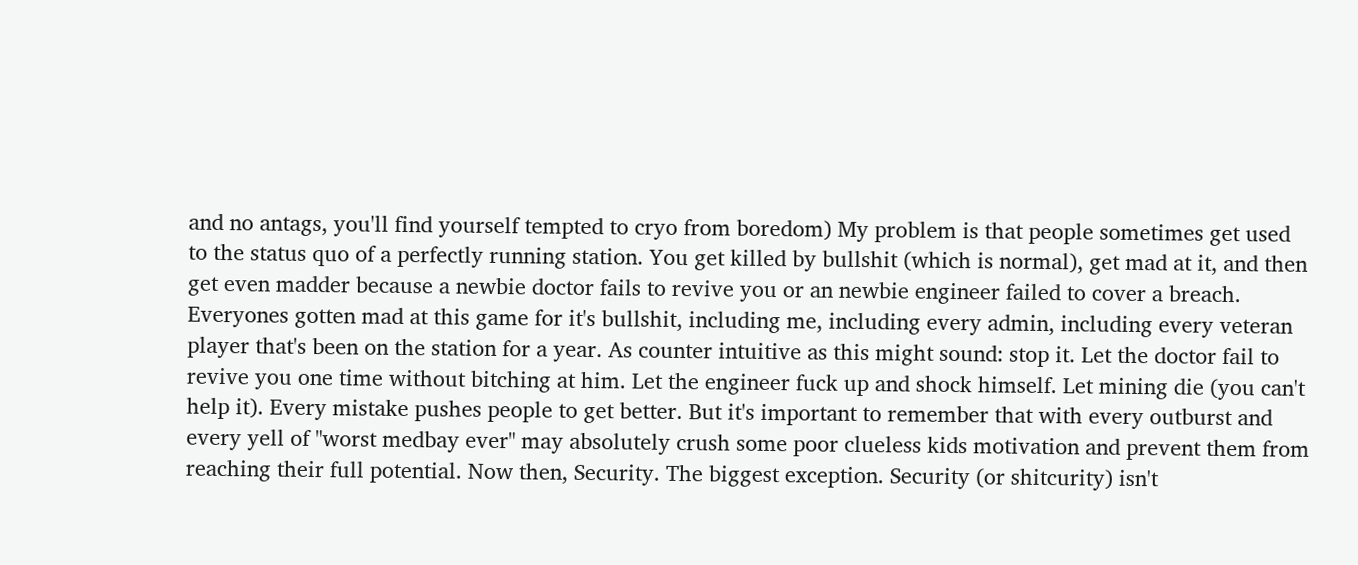and no antags, you'll find yourself tempted to cryo from boredom) My problem is that people sometimes get used to the status quo of a perfectly running station. You get killed by bullshit (which is normal), get mad at it, and then get even madder because a newbie doctor fails to revive you or an newbie engineer failed to cover a breach. Everyones gotten mad at this game for it's bullshit, including me, including every admin, including every veteran player that's been on the station for a year. As counter intuitive as this might sound: stop it. Let the doctor fail to revive you one time without bitching at him. Let the engineer fuck up and shock himself. Let mining die (you can't help it). Every mistake pushes people to get better. But it's important to remember that with every outburst and every yell of "worst medbay ever" may absolutely crush some poor clueless kids motivation and prevent them from reaching their full potential. Now then, Security. The biggest exception. Security (or shitcurity) isn't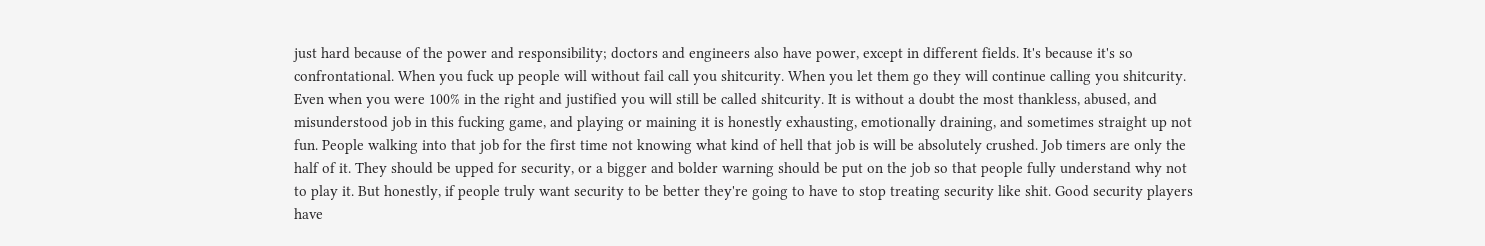just hard because of the power and responsibility; doctors and engineers also have power, except in different fields. It's because it's so confrontational. When you fuck up people will without fail call you shitcurity. When you let them go they will continue calling you shitcurity. Even when you were 100% in the right and justified you will still be called shitcurity. It is without a doubt the most thankless, abused, and misunderstood job in this fucking game, and playing or maining it is honestly exhausting, emotionally draining, and sometimes straight up not fun. People walking into that job for the first time not knowing what kind of hell that job is will be absolutely crushed. Job timers are only the half of it. They should be upped for security, or a bigger and bolder warning should be put on the job so that people fully understand why not to play it. But honestly, if people truly want security to be better they're going to have to stop treating security like shit. Good security players have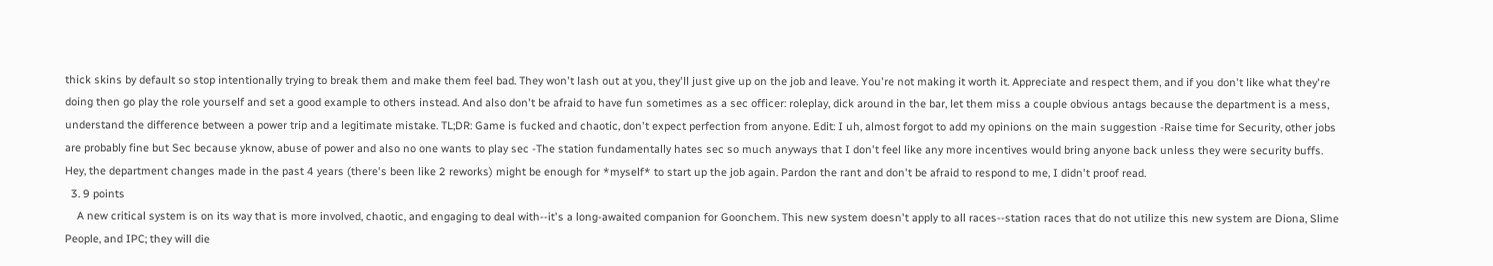thick skins by default so stop intentionally trying to break them and make them feel bad. They won't lash out at you, they'll just give up on the job and leave. You're not making it worth it. Appreciate and respect them, and if you don't like what they're doing then go play the role yourself and set a good example to others instead. And also don't be afraid to have fun sometimes as a sec officer: roleplay, dick around in the bar, let them miss a couple obvious antags because the department is a mess, understand the difference between a power trip and a legitimate mistake. TL;DR: Game is fucked and chaotic, don't expect perfection from anyone. Edit: I uh, almost forgot to add my opinions on the main suggestion -Raise time for Security, other jobs are probably fine but Sec because yknow, abuse of power and also no one wants to play sec -The station fundamentally hates sec so much anyways that I don't feel like any more incentives would bring anyone back unless they were security buffs. Hey, the department changes made in the past 4 years (there's been like 2 reworks) might be enough for *myself* to start up the job again. Pardon the rant and don't be afraid to respond to me, I didn't proof read.
  3. 9 points
    A new critical system is on its way that is more involved, chaotic, and engaging to deal with--it's a long-awaited companion for Goonchem. This new system doesn't apply to all races--station races that do not utilize this new system are Diona, Slime People, and IPC; they will die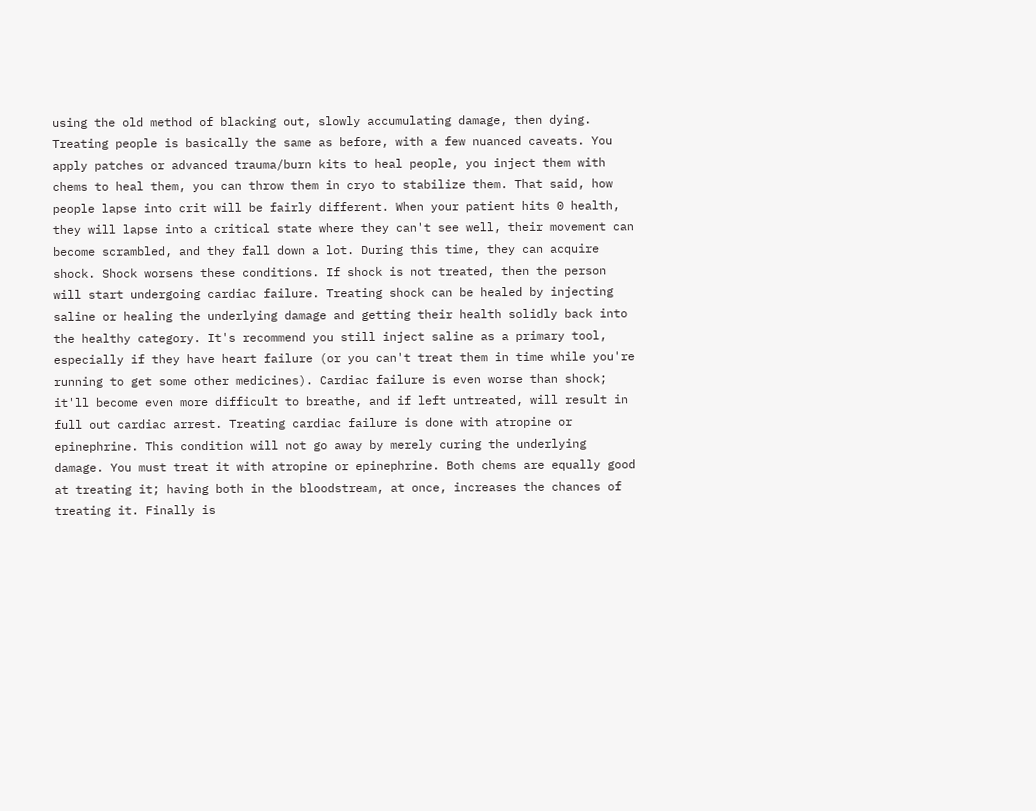using the old method of blacking out, slowly accumulating damage, then dying. Treating people is basically the same as before, with a few nuanced caveats. You apply patches or advanced trauma/burn kits to heal people, you inject them with chems to heal them, you can throw them in cryo to stabilize them. That said, how people lapse into crit will be fairly different. When your patient hits 0 health, they will lapse into a critical state where they can't see well, their movement can become scrambled, and they fall down a lot. During this time, they can acquire shock. Shock worsens these conditions. If shock is not treated, then the person will start undergoing cardiac failure. Treating shock can be healed by injecting saline or healing the underlying damage and getting their health solidly back into the healthy category. It's recommend you still inject saline as a primary tool, especially if they have heart failure (or you can't treat them in time while you're running to get some other medicines). Cardiac failure is even worse than shock; it'll become even more difficult to breathe, and if left untreated, will result in full out cardiac arrest. Treating cardiac failure is done with atropine or epinephrine. This condition will not go away by merely curing the underlying damage. You must treat it with atropine or epinephrine. Both chems are equally good at treating it; having both in the bloodstream, at once, increases the chances of treating it. Finally is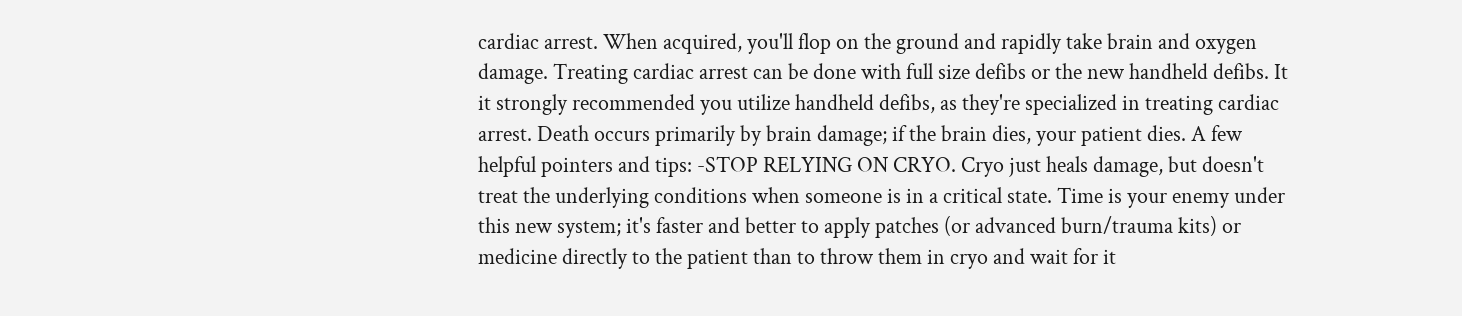cardiac arrest. When acquired, you'll flop on the ground and rapidly take brain and oxygen damage. Treating cardiac arrest can be done with full size defibs or the new handheld defibs. It it strongly recommended you utilize handheld defibs, as they're specialized in treating cardiac arrest. Death occurs primarily by brain damage; if the brain dies, your patient dies. A few helpful pointers and tips: -STOP RELYING ON CRYO. Cryo just heals damage, but doesn't treat the underlying conditions when someone is in a critical state. Time is your enemy under this new system; it's faster and better to apply patches (or advanced burn/trauma kits) or medicine directly to the patient than to throw them in cryo and wait for it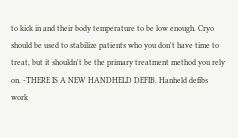to kick in and their body temperature to be low enough. Cryo should be used to stabilize patients who you don't have time to treat, but it shouldn't be the primary treatment method you rely on. -THERE IS A NEW HANDHELD DEFIB. Hanheld defibs work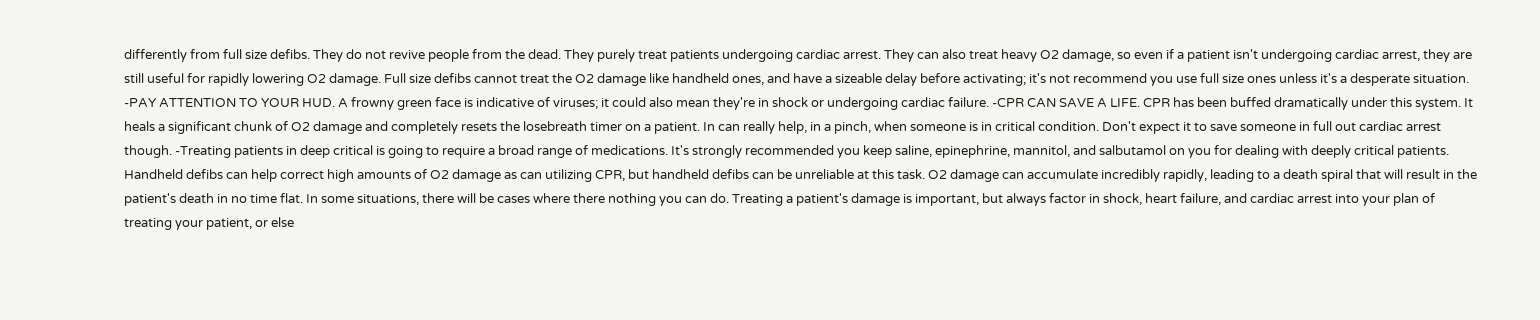differently from full size defibs. They do not revive people from the dead. They purely treat patients undergoing cardiac arrest. They can also treat heavy O2 damage, so even if a patient isn't undergoing cardiac arrest, they are still useful for rapidly lowering O2 damage. Full size defibs cannot treat the O2 damage like handheld ones, and have a sizeable delay before activating; it's not recommend you use full size ones unless it's a desperate situation. -PAY ATTENTION TO YOUR HUD. A frowny green face is indicative of viruses; it could also mean they're in shock or undergoing cardiac failure. -CPR CAN SAVE A LIFE. CPR has been buffed dramatically under this system. It heals a significant chunk of O2 damage and completely resets the losebreath timer on a patient. In can really help, in a pinch, when someone is in critical condition. Don't expect it to save someone in full out cardiac arrest though. -Treating patients in deep critical is going to require a broad range of medications. It's strongly recommended you keep saline, epinephrine, mannitol, and salbutamol on you for dealing with deeply critical patients. Handheld defibs can help correct high amounts of O2 damage as can utilizing CPR, but handheld defibs can be unreliable at this task. O2 damage can accumulate incredibly rapidly, leading to a death spiral that will result in the patient's death in no time flat. In some situations, there will be cases where there nothing you can do. Treating a patient's damage is important, but always factor in shock, heart failure, and cardiac arrest into your plan of treating your patient, or else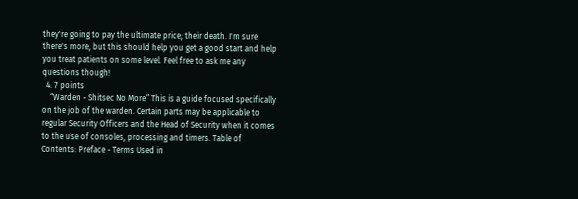they're going to pay the ultimate price; their death. I'm sure there's more, but this should help you get a good start and help you treat patients on some level. Feel free to ask me any questions though!
  4. 7 points
    “Warden - Shitsec No More” This is a guide focused specifically on the job of the warden. Certain parts may be applicable to regular Security Officers and the Head of Security when it comes to the use of consoles, processing and timers. Table of Contents: Preface - Terms Used in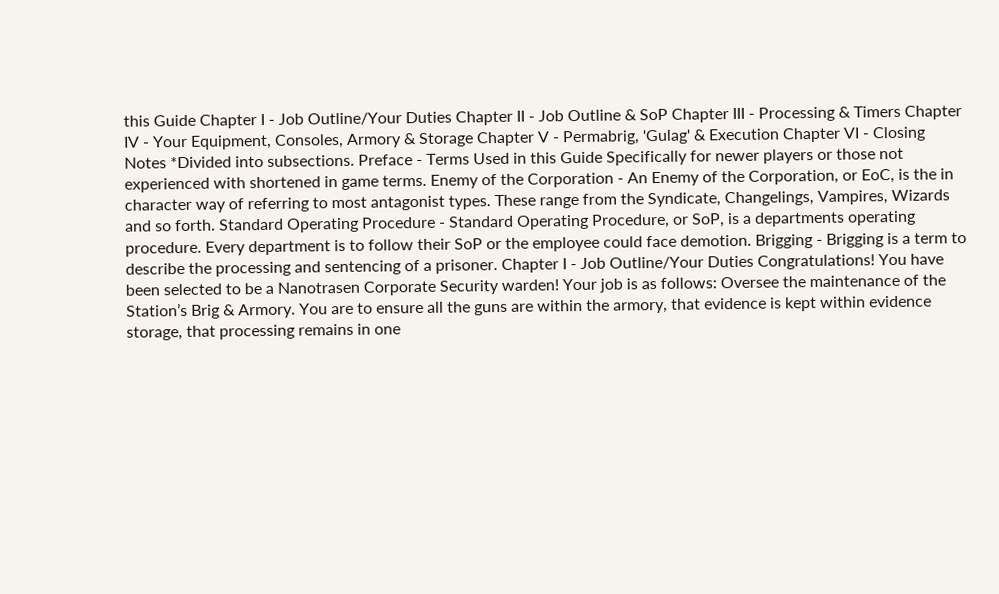this Guide Chapter I - Job Outline/Your Duties Chapter II - Job Outline & SoP Chapter III - Processing & Timers Chapter IV - Your Equipment, Consoles, Armory & Storage Chapter V - Permabrig, 'Gulag' & Execution Chapter VI - Closing Notes *Divided into subsections. Preface - Terms Used in this Guide Specifically for newer players or those not experienced with shortened in game terms. Enemy of the Corporation - An Enemy of the Corporation, or EoC, is the in character way of referring to most antagonist types. These range from the Syndicate, Changelings, Vampires, Wizards and so forth. Standard Operating Procedure - Standard Operating Procedure, or SoP, is a departments operating procedure. Every department is to follow their SoP or the employee could face demotion. Brigging - Brigging is a term to describe the processing and sentencing of a prisoner. Chapter I - Job Outline/Your Duties Congratulations! You have been selected to be a Nanotrasen Corporate Security warden! Your job is as follows: Oversee the maintenance of the Station’s Brig & Armory. You are to ensure all the guns are within the armory, that evidence is kept within evidence storage, that processing remains in one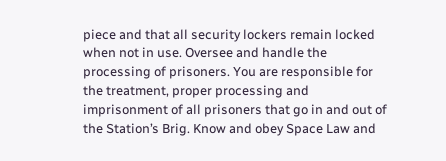piece and that all security lockers remain locked when not in use. Oversee and handle the processing of prisoners. You are responsible for the treatment, proper processing and imprisonment of all prisoners that go in and out of the Station’s Brig. Know and obey Space Law and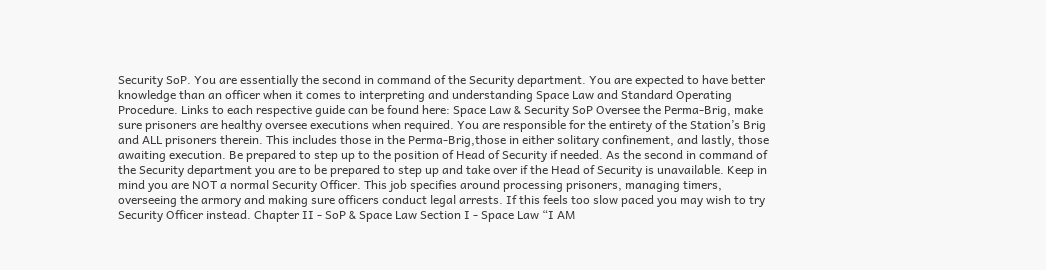Security SoP. You are essentially the second in command of the Security department. You are expected to have better knowledge than an officer when it comes to interpreting and understanding Space Law and Standard Operating Procedure. Links to each respective guide can be found here: Space Law & Security SoP Oversee the Perma-Brig, make sure prisoners are healthy oversee executions when required. You are responsible for the entirety of the Station’s Brig and ALL prisoners therein. This includes those in the Perma-Brig,those in either solitary confinement, and lastly, those awaiting execution. Be prepared to step up to the position of Head of Security if needed. As the second in command of the Security department you are to be prepared to step up and take over if the Head of Security is unavailable. Keep in mind you are NOT a normal Security Officer. This job specifies around processing prisoners, managing timers, overseeing the armory and making sure officers conduct legal arrests. If this feels too slow paced you may wish to try Security Officer instead. Chapter II - SoP & Space Law Section I - Space Law “I AM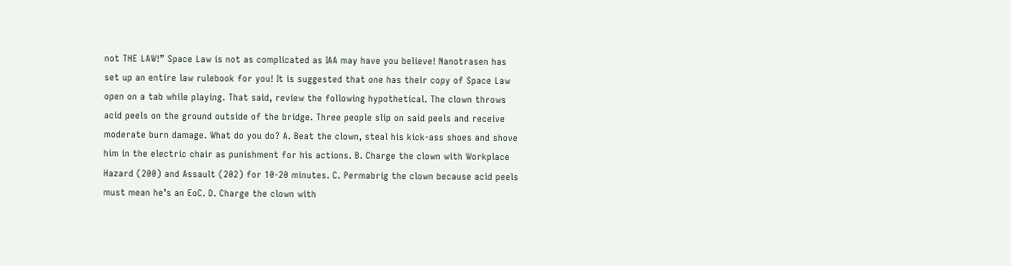not THE LAW!” Space Law is not as complicated as IAA may have you believe! Nanotrasen has set up an entire law rulebook for you! It is suggested that one has their copy of Space Law open on a tab while playing. That said, review the following hypothetical. The clown throws acid peels on the ground outside of the bridge. Three people slip on said peels and receive moderate burn damage. What do you do? A. Beat the clown, steal his kick-ass shoes and shove him in the electric chair as punishment for his actions. B. Charge the clown with Workplace Hazard (200) and Assault (202) for 10-20 minutes. C. Permabrig the clown because acid peels must mean he’s an EoC. D. Charge the clown with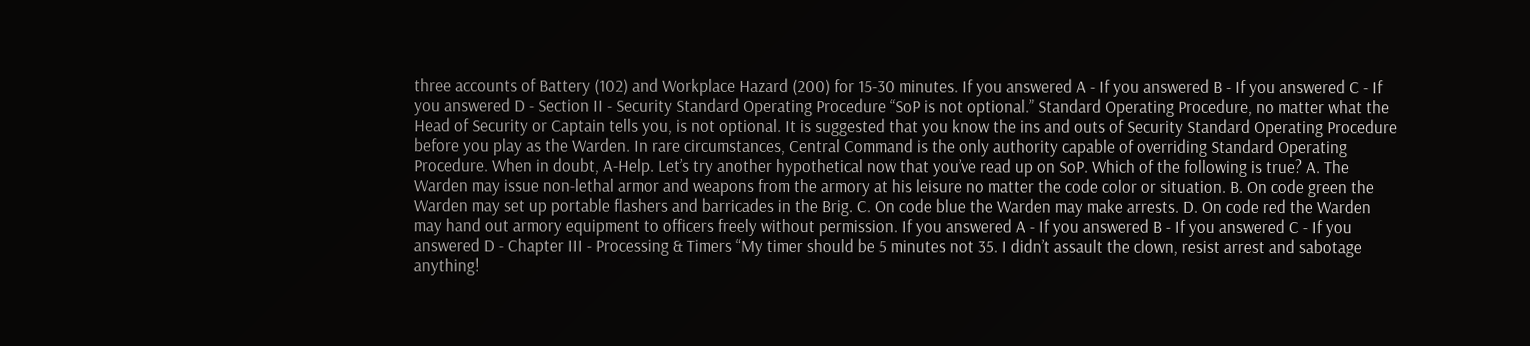three accounts of Battery (102) and Workplace Hazard (200) for 15-30 minutes. If you answered A - If you answered B - If you answered C - If you answered D - Section II - Security Standard Operating Procedure “SoP is not optional.” Standard Operating Procedure, no matter what the Head of Security or Captain tells you, is not optional. It is suggested that you know the ins and outs of Security Standard Operating Procedure before you play as the Warden. In rare circumstances, Central Command is the only authority capable of overriding Standard Operating Procedure. When in doubt, A-Help. Let’s try another hypothetical now that you’ve read up on SoP. Which of the following is true? A. The Warden may issue non-lethal armor and weapons from the armory at his leisure no matter the code color or situation. B. On code green the Warden may set up portable flashers and barricades in the Brig. C. On code blue the Warden may make arrests. D. On code red the Warden may hand out armory equipment to officers freely without permission. If you answered A - If you answered B - If you answered C - If you answered D - Chapter III - Processing & Timers “My timer should be 5 minutes not 35. I didn’t assault the clown, resist arrest and sabotage anything!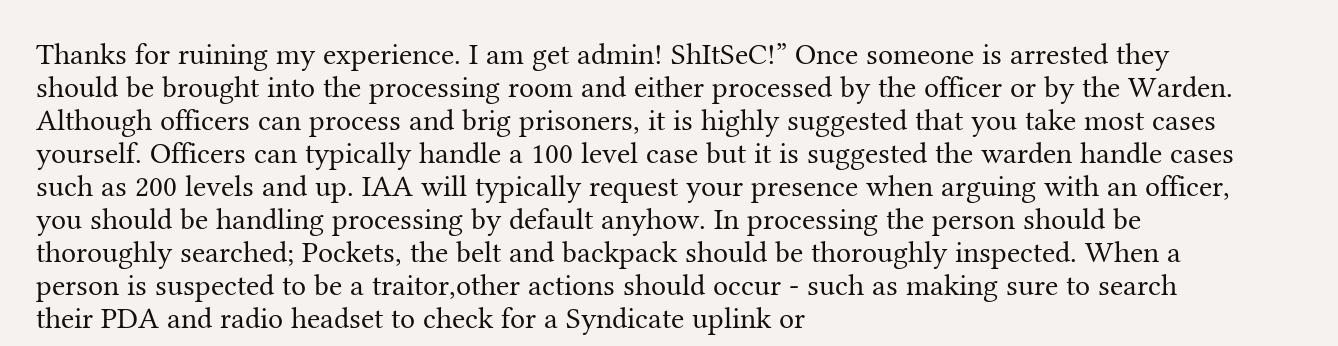Thanks for ruining my experience. I am get admin! ShItSeC!” Once someone is arrested they should be brought into the processing room and either processed by the officer or by the Warden. Although officers can process and brig prisoners, it is highly suggested that you take most cases yourself. Officers can typically handle a 100 level case but it is suggested the warden handle cases such as 200 levels and up. IAA will typically request your presence when arguing with an officer, you should be handling processing by default anyhow. In processing the person should be thoroughly searched; Pockets, the belt and backpack should be thoroughly inspected. When a person is suspected to be a traitor,other actions should occur - such as making sure to search their PDA and radio headset to check for a Syndicate uplink or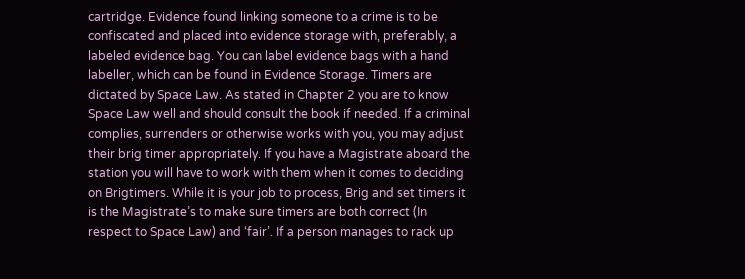cartridge. Evidence found linking someone to a crime is to be confiscated and placed into evidence storage with, preferably, a labeled evidence bag. You can label evidence bags with a hand labeller, which can be found in Evidence Storage. Timers are dictated by Space Law. As stated in Chapter 2 you are to know Space Law well and should consult the book if needed. If a criminal complies, surrenders or otherwise works with you, you may adjust their brig timer appropriately. If you have a Magistrate aboard the station you will have to work with them when it comes to deciding on Brigtimers. While it is your job to process, Brig and set timers it is the Magistrate’s to make sure timers are both correct (In respect to Space Law) and ‘fair’. If a person manages to rack up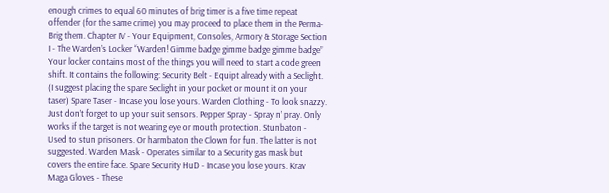enough crimes to equal 60 minutes of brig timer is a five time repeat offender (for the same crime) you may proceed to place them in the Perma-Brig them. Chapter IV - Your Equipment, Consoles, Armory & Storage Section I - The Warden’s Locker “Warden! Gimme badge gimme badge gimme badge” Your locker contains most of the things you will need to start a code green shift. It contains the following: Security Belt - Equipt already with a Seclight. (I suggest placing the spare Seclight in your pocket or mount it on your taser) Spare Taser - Incase you lose yours. Warden Clothing - To look snazzy. Just don’t forget to up your suit sensors. Pepper Spray - Spray n’ pray. Only works if the target is not wearing eye or mouth protection. Stunbaton - Used to stun prisoners. Or harmbaton the Clown for fun. The latter is not suggested. Warden Mask - Operates similar to a Security gas mask but covers the entire face. Spare Security HuD - Incase you lose yours. Krav Maga Gloves - These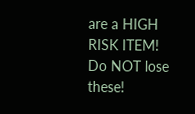are a HIGH RISK ITEM! Do NOT lose these!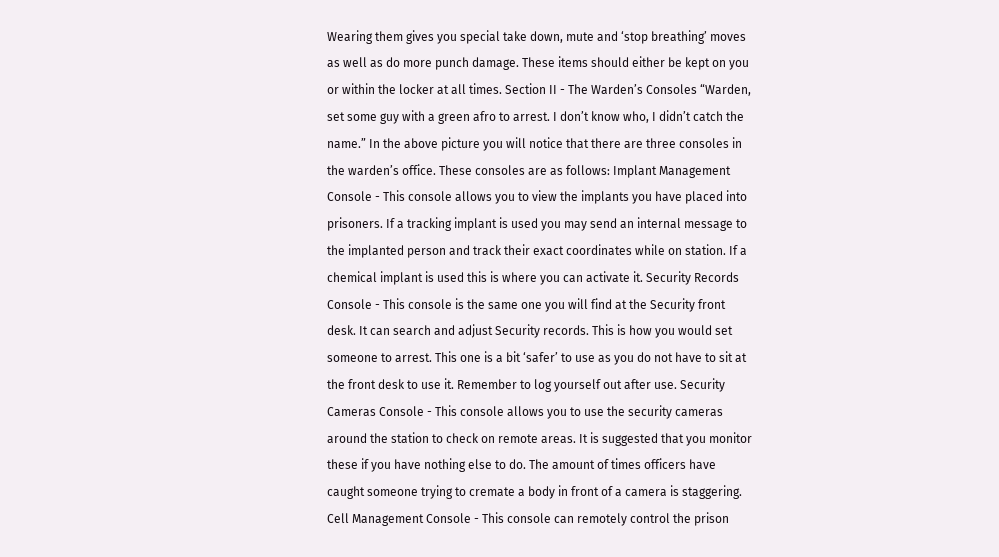Wearing them gives you special take down, mute and ‘stop breathing’ moves as well as do more punch damage. These items should either be kept on you or within the locker at all times. Section II - The Warden’s Consoles “Warden, set some guy with a green afro to arrest. I don’t know who, I didn’t catch the name.” In the above picture you will notice that there are three consoles in the warden’s office. These consoles are as follows: Implant Management Console - This console allows you to view the implants you have placed into prisoners. If a tracking implant is used you may send an internal message to the implanted person and track their exact coordinates while on station. If a chemical implant is used this is where you can activate it. Security Records Console - This console is the same one you will find at the Security front desk. It can search and adjust Security records. This is how you would set someone to arrest. This one is a bit ‘safer’ to use as you do not have to sit at the front desk to use it. Remember to log yourself out after use. Security Cameras Console - This console allows you to use the security cameras around the station to check on remote areas. It is suggested that you monitor these if you have nothing else to do. The amount of times officers have caught someone trying to cremate a body in front of a camera is staggering. Cell Management Console - This console can remotely control the prison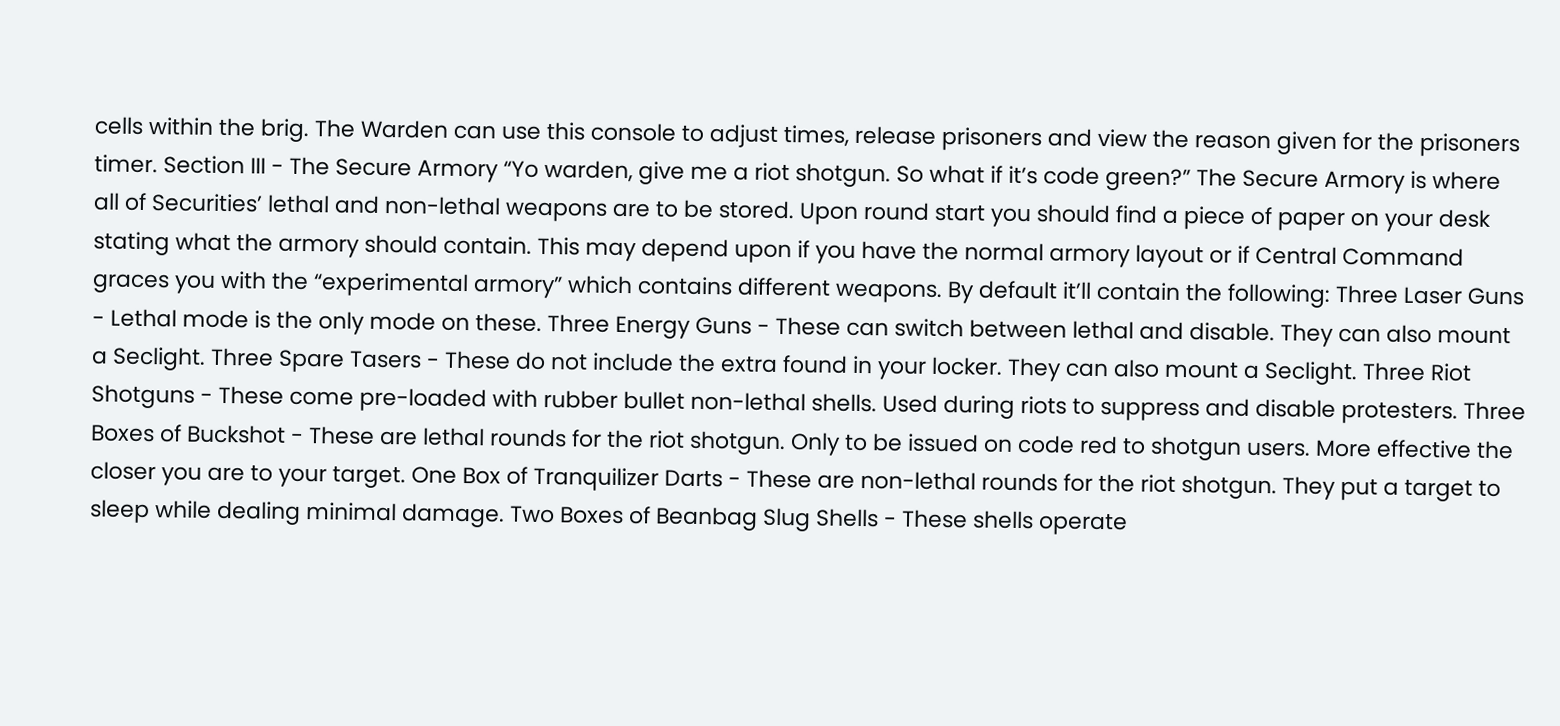cells within the brig. The Warden can use this console to adjust times, release prisoners and view the reason given for the prisoners timer. Section III - The Secure Armory “Yo warden, give me a riot shotgun. So what if it’s code green?” The Secure Armory is where all of Securities’ lethal and non-lethal weapons are to be stored. Upon round start you should find a piece of paper on your desk stating what the armory should contain. This may depend upon if you have the normal armory layout or if Central Command graces you with the “experimental armory” which contains different weapons. By default it’ll contain the following: Three Laser Guns - Lethal mode is the only mode on these. Three Energy Guns - These can switch between lethal and disable. They can also mount a Seclight. Three Spare Tasers - These do not include the extra found in your locker. They can also mount a Seclight. Three Riot Shotguns - These come pre-loaded with rubber bullet non-lethal shells. Used during riots to suppress and disable protesters. Three Boxes of Buckshot - These are lethal rounds for the riot shotgun. Only to be issued on code red to shotgun users. More effective the closer you are to your target. One Box of Tranquilizer Darts - These are non-lethal rounds for the riot shotgun. They put a target to sleep while dealing minimal damage. Two Boxes of Beanbag Slug Shells - These shells operate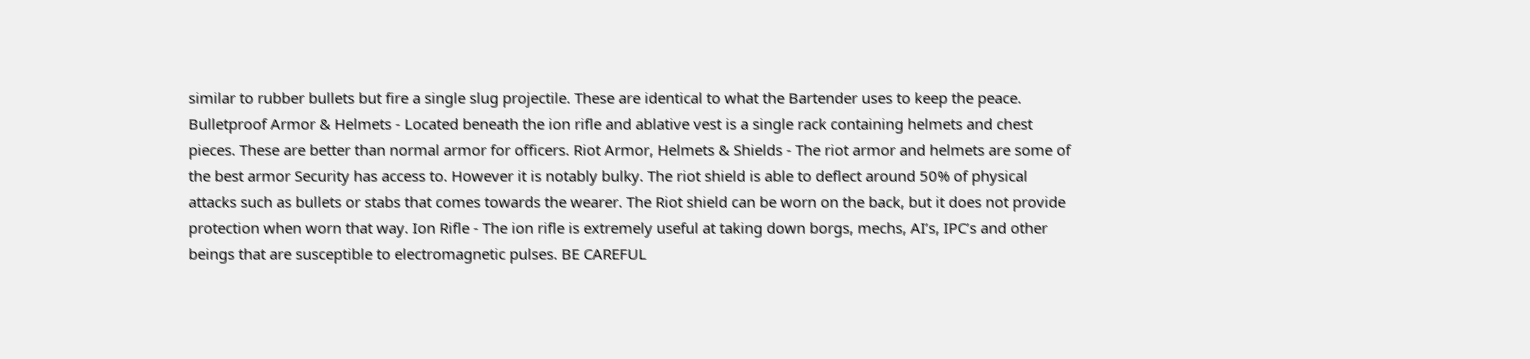similar to rubber bullets but fire a single slug projectile. These are identical to what the Bartender uses to keep the peace. Bulletproof Armor & Helmets - Located beneath the ion rifle and ablative vest is a single rack containing helmets and chest pieces. These are better than normal armor for officers. Riot Armor, Helmets & Shields - The riot armor and helmets are some of the best armor Security has access to. However it is notably bulky. The riot shield is able to deflect around 50% of physical attacks such as bullets or stabs that comes towards the wearer. The Riot shield can be worn on the back, but it does not provide protection when worn that way. Ion Rifle - The ion rifle is extremely useful at taking down borgs, mechs, AI’s, IPC’s and other beings that are susceptible to electromagnetic pulses. BE CAREFUL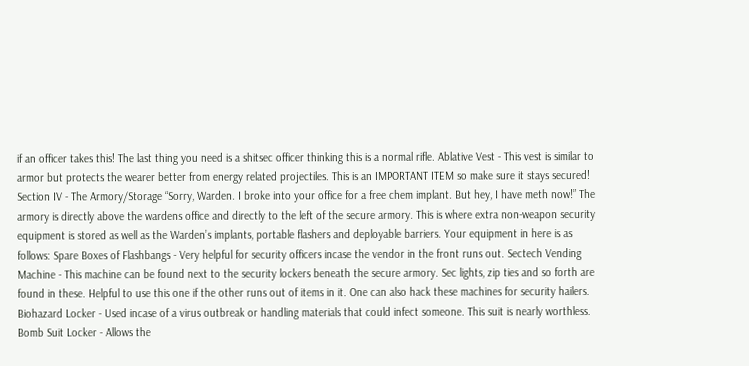if an officer takes this! The last thing you need is a shitsec officer thinking this is a normal rifle. Ablative Vest - This vest is similar to armor but protects the wearer better from energy related projectiles. This is an IMPORTANT ITEM so make sure it stays secured! Section IV - The Armory/Storage “Sorry, Warden. I broke into your office for a free chem implant. But hey, I have meth now!” The armory is directly above the wardens office and directly to the left of the secure armory. This is where extra non-weapon security equipment is stored as well as the Warden’s implants, portable flashers and deployable barriers. Your equipment in here is as follows: Spare Boxes of Flashbangs - Very helpful for security officers incase the vendor in the front runs out. Sectech Vending Machine - This machine can be found next to the security lockers beneath the secure armory. Sec lights, zip ties and so forth are found in these. Helpful to use this one if the other runs out of items in it. One can also hack these machines for security hailers. Biohazard Locker - Used incase of a virus outbreak or handling materials that could infect someone. This suit is nearly worthless. Bomb Suit Locker - Allows the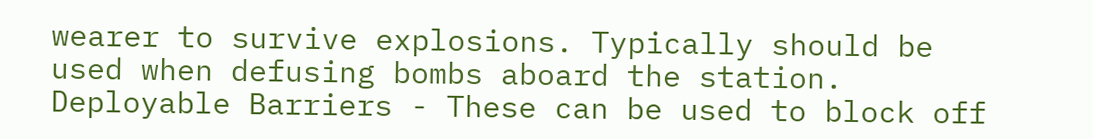wearer to survive explosions. Typically should be used when defusing bombs aboard the station. Deployable Barriers - These can be used to block off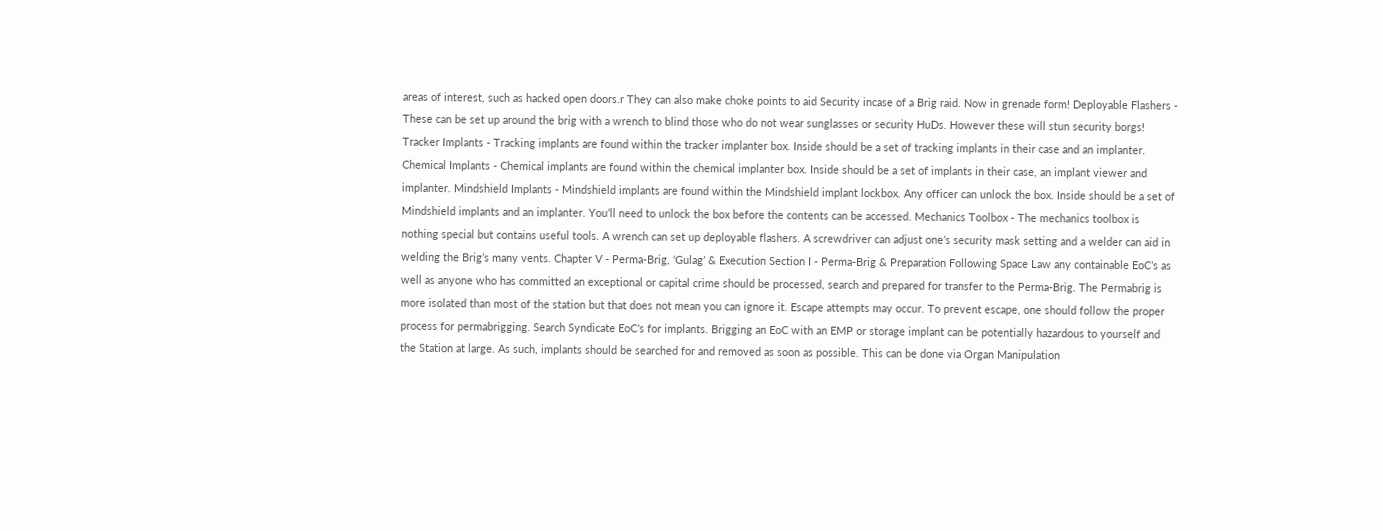areas of interest, such as hacked open doors.r They can also make choke points to aid Security incase of a Brig raid. Now in grenade form! Deployable Flashers - These can be set up around the brig with a wrench to blind those who do not wear sunglasses or security HuDs. However these will stun security borgs! Tracker Implants - Tracking implants are found within the tracker implanter box. Inside should be a set of tracking implants in their case and an implanter. Chemical Implants - Chemical implants are found within the chemical implanter box. Inside should be a set of implants in their case, an implant viewer and implanter. Mindshield Implants - Mindshield implants are found within the Mindshield implant lockbox. Any officer can unlock the box. Inside should be a set of Mindshield implants and an implanter. You’ll need to unlock the box before the contents can be accessed. Mechanics Toolbox - The mechanics toolbox is nothing special but contains useful tools. A wrench can set up deployable flashers. A screwdriver can adjust one’s security mask setting and a welder can aid in welding the Brig’s many vents. Chapter V - Perma-Brig, ‘Gulag’ & Execution Section I - Perma-Brig & Preparation Following Space Law any containable EoC’s as well as anyone who has committed an exceptional or capital crime should be processed, search and prepared for transfer to the Perma-Brig. The Permabrig is more isolated than most of the station but that does not mean you can ignore it. Escape attempts may occur. To prevent escape, one should follow the proper process for permabrigging. Search Syndicate EoC’s for implants. Brigging an EoC with an EMP or storage implant can be potentially hazardous to yourself and the Station at large. As such, implants should be searched for and removed as soon as possible. This can be done via Organ Manipulation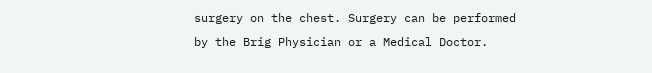surgery on the chest. Surgery can be performed by the Brig Physician or a Medical Doctor.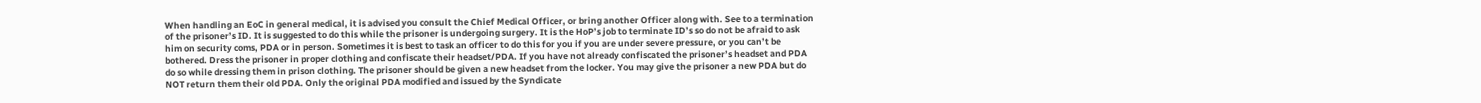When handling an EoC in general medical, it is advised you consult the Chief Medical Officer, or bring another Officer along with. See to a termination of the prisoner’s ID. It is suggested to do this while the prisoner is undergoing surgery. It is the HoP’s job to terminate ID’s so do not be afraid to ask him on security coms, PDA or in person. Sometimes it is best to task an officer to do this for you if you are under severe pressure, or you can’t be bothered. Dress the prisoner in proper clothing and confiscate their headset/PDA. If you have not already confiscated the prisoner’s headset and PDA do so while dressing them in prison clothing. The prisoner should be given a new headset from the locker. You may give the prisoner a new PDA but do NOT return them their old PDA. Only the original PDA modified and issued by the Syndicate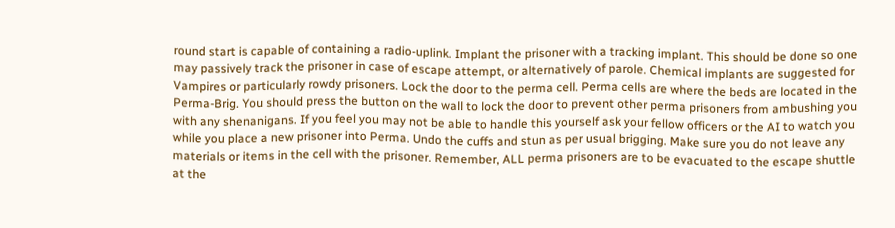round start is capable of containing a radio-uplink. Implant the prisoner with a tracking implant. This should be done so one may passively track the prisoner in case of escape attempt, or alternatively of parole. Chemical implants are suggested for Vampires or particularly rowdy prisoners. Lock the door to the perma cell. Perma cells are where the beds are located in the Perma-Brig. You should press the button on the wall to lock the door to prevent other perma prisoners from ambushing you with any shenanigans. If you feel you may not be able to handle this yourself ask your fellow officers or the AI to watch you while you place a new prisoner into Perma. Undo the cuffs and stun as per usual brigging. Make sure you do not leave any materials or items in the cell with the prisoner. Remember, ALL perma prisoners are to be evacuated to the escape shuttle at the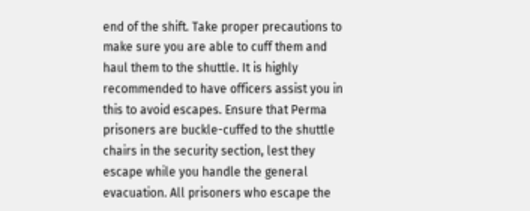end of the shift. Take proper precautions to make sure you are able to cuff them and haul them to the shuttle. It is highly recommended to have officers assist you in this to avoid escapes. Ensure that Perma prisoners are buckle-cuffed to the shuttle chairs in the security section, lest they escape while you handle the general evacuation. All prisoners who escape the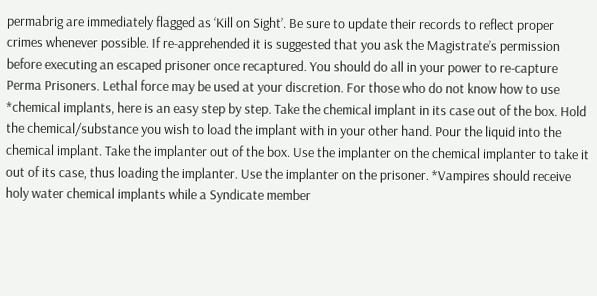permabrig are immediately flagged as ‘Kill on Sight’. Be sure to update their records to reflect proper crimes whenever possible. If re-apprehended it is suggested that you ask the Magistrate’s permission before executing an escaped prisoner once recaptured. You should do all in your power to re-capture Perma Prisoners. Lethal force may be used at your discretion. For those who do not know how to use *chemical implants, here is an easy step by step. Take the chemical implant in its case out of the box. Hold the chemical/substance you wish to load the implant with in your other hand. Pour the liquid into the chemical implant. Take the implanter out of the box. Use the implanter on the chemical implanter to take it out of its case, thus loading the implanter. Use the implanter on the prisoner. *Vampires should receive holy water chemical implants while a Syndicate member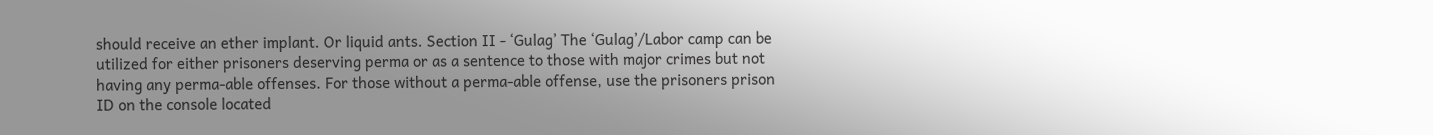should receive an ether implant. Or liquid ants. Section II - ‘Gulag’ The ‘Gulag’/Labor camp can be utilized for either prisoners deserving perma or as a sentence to those with major crimes but not having any perma-able offenses. For those without a perma-able offense, use the prisoners prison ID on the console located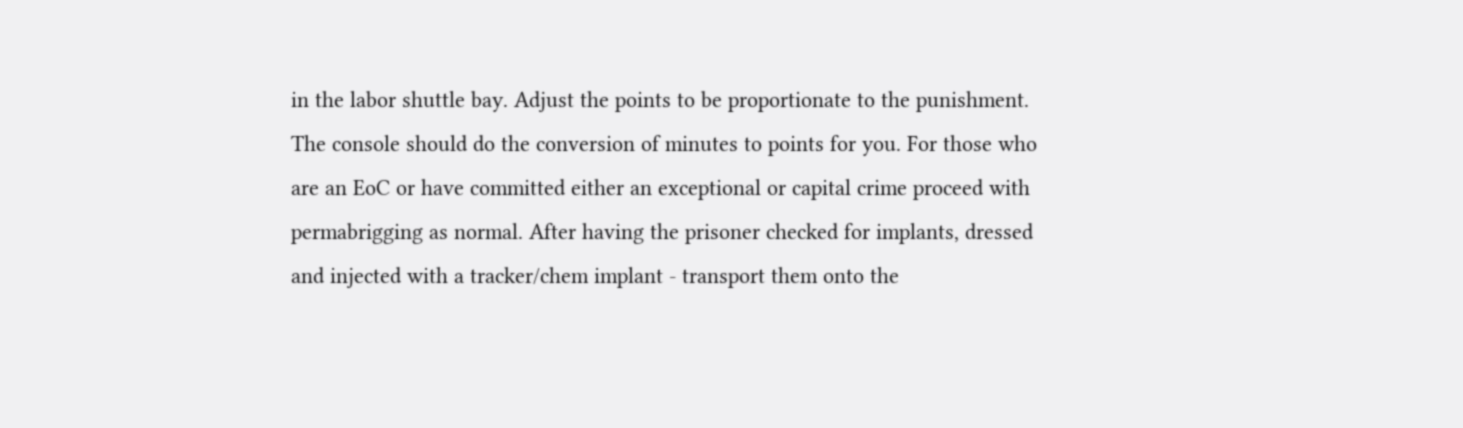in the labor shuttle bay. Adjust the points to be proportionate to the punishment. The console should do the conversion of minutes to points for you. For those who are an EoC or have committed either an exceptional or capital crime proceed with permabrigging as normal. After having the prisoner checked for implants, dressed and injected with a tracker/chem implant - transport them onto the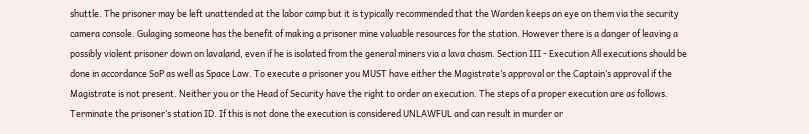shuttle. The prisoner may be left unattended at the labor camp but it is typically recommended that the Warden keeps an eye on them via the security camera console. Gulaging someone has the benefit of making a prisoner mine valuable resources for the station. However there is a danger of leaving a possibly violent prisoner down on lavaland, even if he is isolated from the general miners via a lava chasm. Section III - Execution All executions should be done in accordance SoP as well as Space Law. To execute a prisoner you MUST have either the Magistrate’s approval or the Captain’s approval if the Magistrate is not present. Neither you or the Head of Security have the right to order an execution. The steps of a proper execution are as follows. Terminate the prisoner’s station ID. If this is not done the execution is considered UNLAWFUL and can result in murder or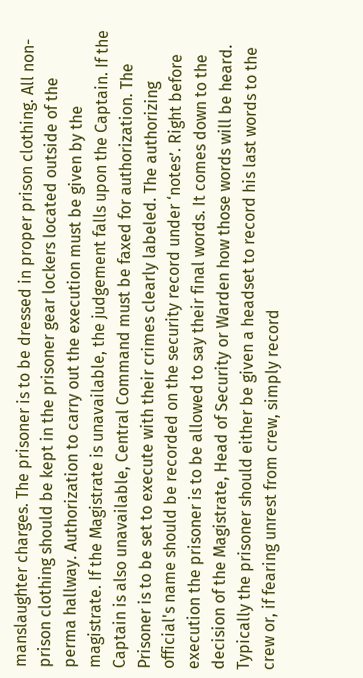manslaughter charges. The prisoner is to be dressed in proper prison clothing. All non-prison clothing should be kept in the prisoner gear lockers located outside of the perma hallway. Authorization to carry out the execution must be given by the magistrate. If the Magistrate is unavailable, the judgement falls upon the Captain. If the Captain is also unavailable, Central Command must be faxed for authorization. The Prisoner is to be set to execute with their crimes clearly labeled. The authorizing official's name should be recorded on the security record under ‘notes’. Right before execution the prisoner is to be allowed to say their final words. It comes down to the decision of the Magistrate, Head of Security or Warden how those words will be heard. Typically the prisoner should either be given a headset to record his last words to the crew or, if fearing unrest from crew, simply record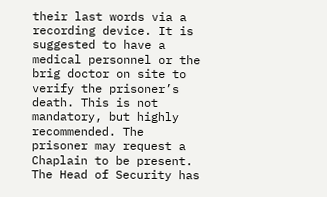their last words via a recording device. It is suggested to have a medical personnel or the brig doctor on site to verify the prisoner’s death. This is not mandatory, but highly recommended. The prisoner may request a Chaplain to be present. The Head of Security has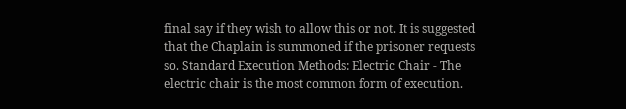final say if they wish to allow this or not. It is suggested that the Chaplain is summoned if the prisoner requests so. Standard Execution Methods: Electric Chair - The electric chair is the most common form of execution.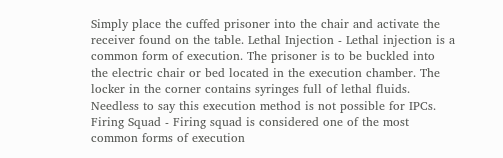Simply place the cuffed prisoner into the chair and activate the receiver found on the table. Lethal Injection - Lethal injection is a common form of execution. The prisoner is to be buckled into the electric chair or bed located in the execution chamber. The locker in the corner contains syringes full of lethal fluids. Needless to say this execution method is not possible for IPCs. Firing Squad - Firing squad is considered one of the most common forms of execution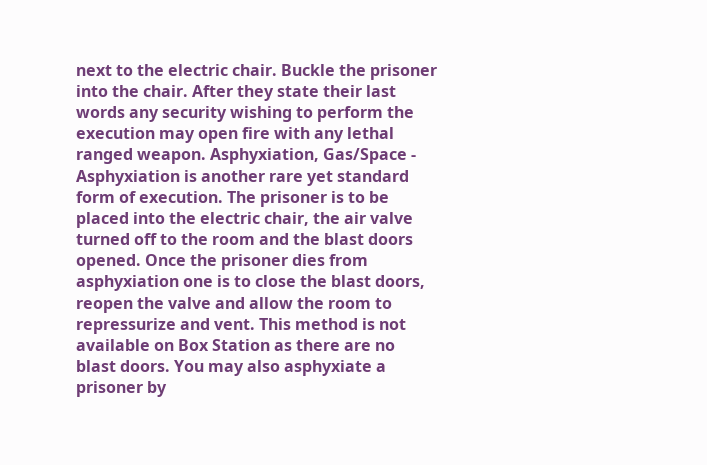next to the electric chair. Buckle the prisoner into the chair. After they state their last words any security wishing to perform the execution may open fire with any lethal ranged weapon. Asphyxiation, Gas/Space - Asphyxiation is another rare yet standard form of execution. The prisoner is to be placed into the electric chair, the air valve turned off to the room and the blast doors opened. Once the prisoner dies from asphyxiation one is to close the blast doors, reopen the valve and allow the room to repressurize and vent. This method is not available on Box Station as there are no blast doors. You may also asphyxiate a prisoner by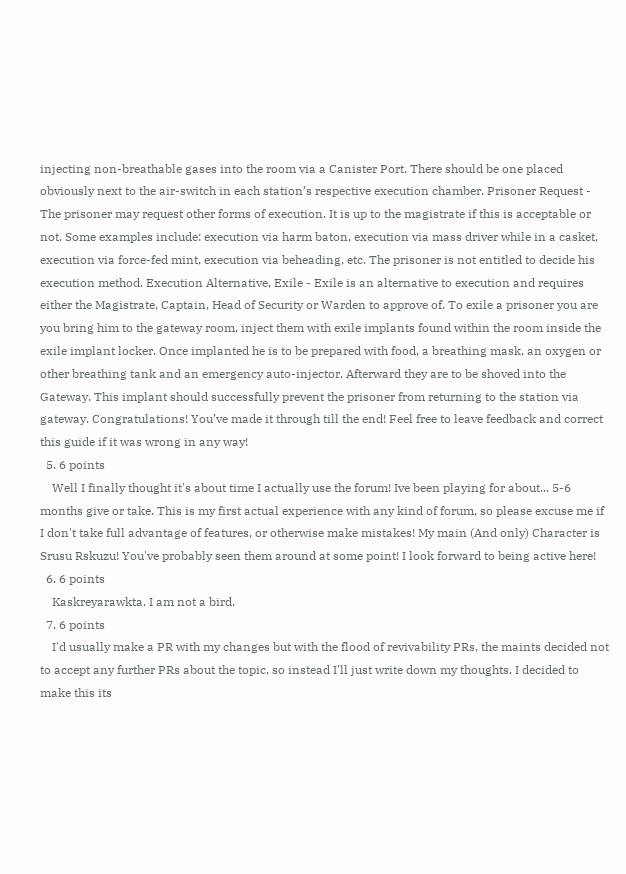injecting non-breathable gases into the room via a Canister Port. There should be one placed obviously next to the air-switch in each station’s respective execution chamber. Prisoner Request - The prisoner may request other forms of execution. It is up to the magistrate if this is acceptable or not. Some examples include: execution via harm baton, execution via mass driver while in a casket, execution via force-fed mint, execution via beheading, etc. The prisoner is not entitled to decide his execution method. Execution Alternative, Exile - Exile is an alternative to execution and requires either the Magistrate, Captain, Head of Security or Warden to approve of. To exile a prisoner you are you bring him to the gateway room, inject them with exile implants found within the room inside the exile implant locker. Once implanted he is to be prepared with food, a breathing mask, an oxygen or other breathing tank and an emergency auto-injector. Afterward they are to be shoved into the Gateway. This implant should successfully prevent the prisoner from returning to the station via gateway. Congratulations! You’ve made it through till the end! Feel free to leave feedback and correct this guide if it was wrong in any way!
  5. 6 points
    Well I finally thought it's about time I actually use the forum! Ive been playing for about... 5-6 months give or take. This is my first actual experience with any kind of forum, so please excuse me if I don't take full advantage of features, or otherwise make mistakes! My main (And only) Character is Srusu Rskuzu! You've probably seen them around at some point! I look forward to being active here!
  6. 6 points
    Kaskreyarawkta. I am not a bird.
  7. 6 points
    I'd usually make a PR with my changes but with the flood of revivability PRs, the maints decided not to accept any further PRs about the topic, so instead I'll just write down my thoughts. I decided to make this its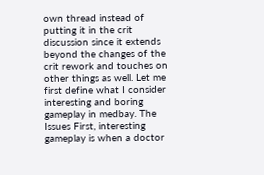own thread instead of putting it in the crit discussion since it extends beyond the changes of the crit rework and touches on other things as well. Let me first define what I consider interesting and boring gameplay in medbay. The Issues First, interesting gameplay is when a doctor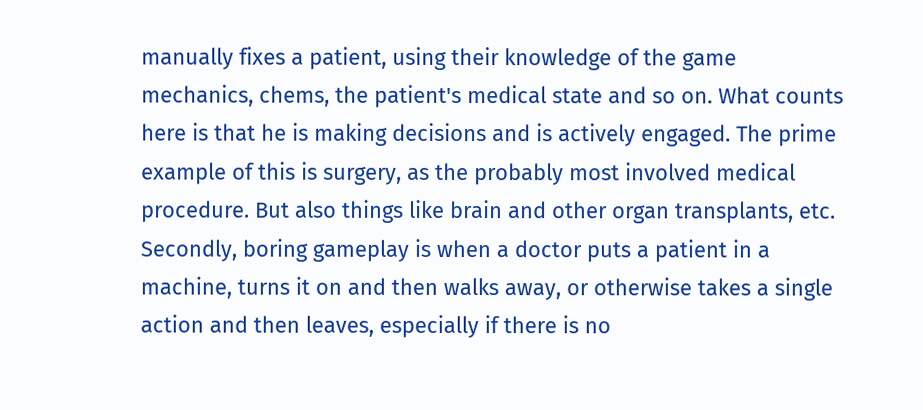manually fixes a patient, using their knowledge of the game mechanics, chems, the patient's medical state and so on. What counts here is that he is making decisions and is actively engaged. The prime example of this is surgery, as the probably most involved medical procedure. But also things like brain and other organ transplants, etc. Secondly, boring gameplay is when a doctor puts a patient in a machine, turns it on and then walks away, or otherwise takes a single action and then leaves, especially if there is no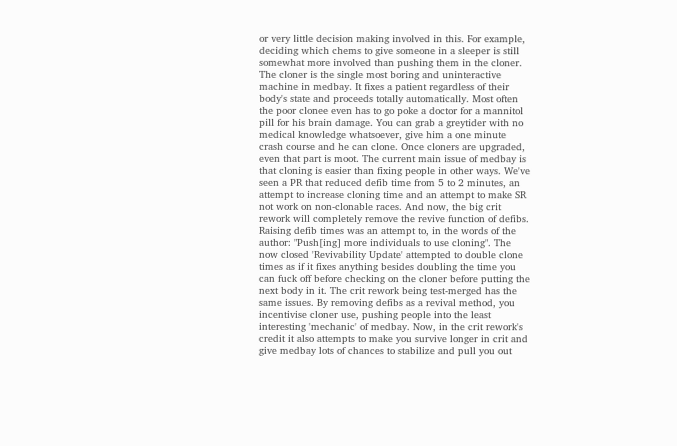or very little decision making involved in this. For example, deciding which chems to give someone in a sleeper is still somewhat more involved than pushing them in the cloner. The cloner is the single most boring and uninteractive machine in medbay. It fixes a patient regardless of their body's state and proceeds totally automatically. Most often the poor clonee even has to go poke a doctor for a mannitol pill for his brain damage. You can grab a greytider with no medical knowledge whatsoever, give him a one minute crash course and he can clone. Once cloners are upgraded, even that part is moot. The current main issue of medbay is that cloning is easier than fixing people in other ways. We've seen a PR that reduced defib time from 5 to 2 minutes, an attempt to increase cloning time and an attempt to make SR not work on non-clonable races. And now, the big crit rework will completely remove the revive function of defibs. Raising defib times was an attempt to, in the words of the author: "Push[ing] more individuals to use cloning". The now closed 'Revivability Update' attempted to double clone times as if it fixes anything besides doubling the time you can fuck off before checking on the cloner before putting the next body in it. The crit rework being test-merged has the same issues. By removing defibs as a revival method, you incentivise cloner use, pushing people into the least interesting 'mechanic' of medbay. Now, in the crit rework's credit it also attempts to make you survive longer in crit and give medbay lots of chances to stabilize and pull you out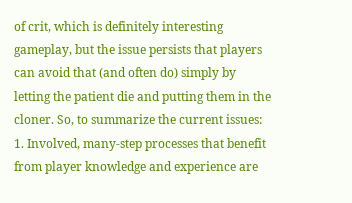of crit, which is definitely interesting gameplay, but the issue persists that players can avoid that (and often do) simply by letting the patient die and putting them in the cloner. So, to summarize the current issues: 1. Involved, many-step processes that benefit from player knowledge and experience are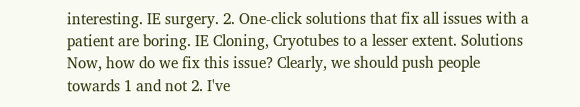interesting. IE surgery. 2. One-click solutions that fix all issues with a patient are boring. IE Cloning, Cryotubes to a lesser extent. Solutions Now, how do we fix this issue? Clearly, we should push people towards 1 and not 2. I've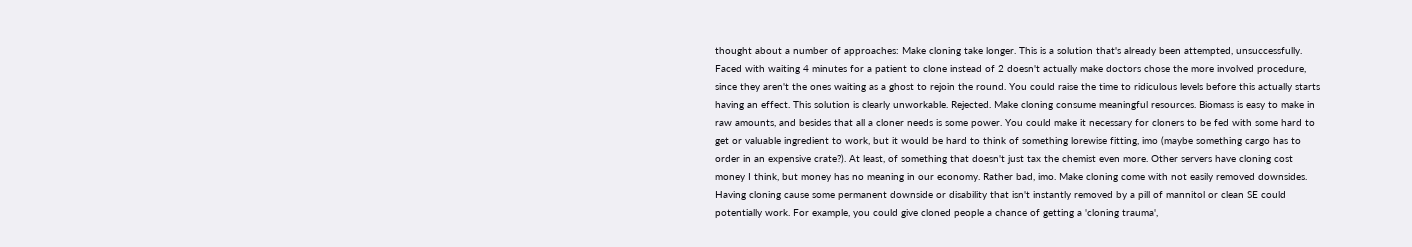thought about a number of approaches: Make cloning take longer. This is a solution that's already been attempted, unsuccessfully. Faced with waiting 4 minutes for a patient to clone instead of 2 doesn't actually make doctors chose the more involved procedure, since they aren't the ones waiting as a ghost to rejoin the round. You could raise the time to ridiculous levels before this actually starts having an effect. This solution is clearly unworkable. Rejected. Make cloning consume meaningful resources. Biomass is easy to make in raw amounts, and besides that all a cloner needs is some power. You could make it necessary for cloners to be fed with some hard to get or valuable ingredient to work, but it would be hard to think of something lorewise fitting, imo (maybe something cargo has to order in an expensive crate?). At least, of something that doesn't just tax the chemist even more. Other servers have cloning cost money I think, but money has no meaning in our economy. Rather bad, imo. Make cloning come with not easily removed downsides. Having cloning cause some permanent downside or disability that isn't instantly removed by a pill of mannitol or clean SE could potentially work. For example, you could give cloned people a chance of getting a 'cloning trauma',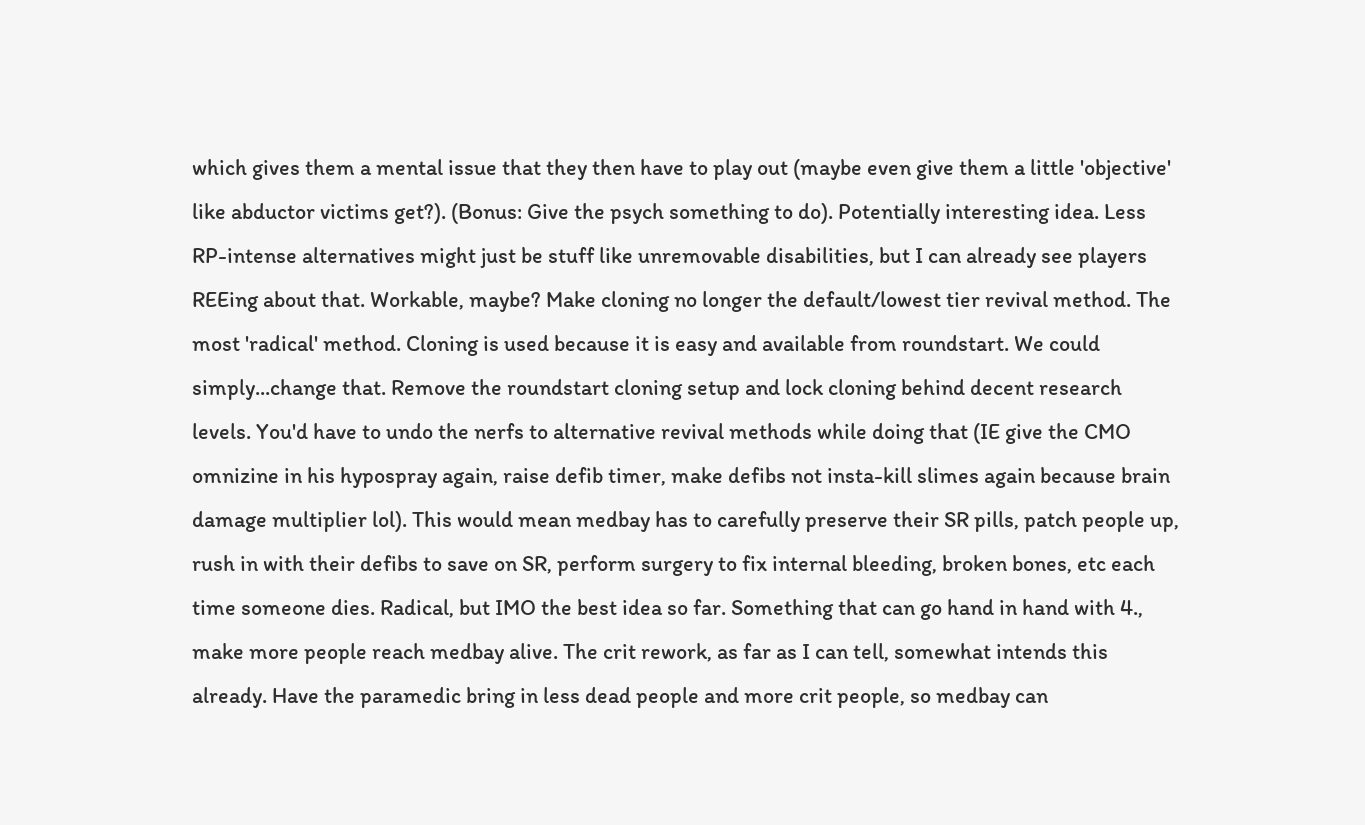which gives them a mental issue that they then have to play out (maybe even give them a little 'objective' like abductor victims get?). (Bonus: Give the psych something to do). Potentially interesting idea. Less RP-intense alternatives might just be stuff like unremovable disabilities, but I can already see players REEing about that. Workable, maybe? Make cloning no longer the default/lowest tier revival method. The most 'radical' method. Cloning is used because it is easy and available from roundstart. We could simply...change that. Remove the roundstart cloning setup and lock cloning behind decent research levels. You'd have to undo the nerfs to alternative revival methods while doing that (IE give the CMO omnizine in his hypospray again, raise defib timer, make defibs not insta-kill slimes again because brain damage multiplier lol). This would mean medbay has to carefully preserve their SR pills, patch people up, rush in with their defibs to save on SR, perform surgery to fix internal bleeding, broken bones, etc each time someone dies. Radical, but IMO the best idea so far. Something that can go hand in hand with 4., make more people reach medbay alive. The crit rework, as far as I can tell, somewhat intends this already. Have the paramedic bring in less dead people and more crit people, so medbay can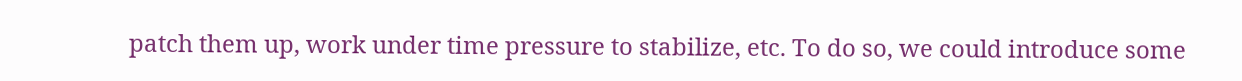patch them up, work under time pressure to stabilize, etc. To do so, we could introduce some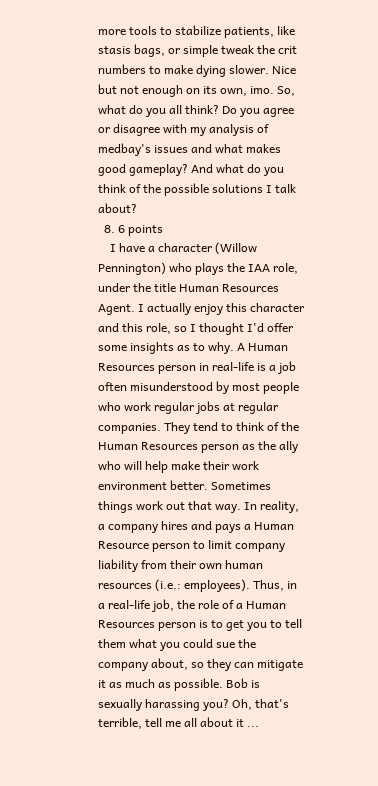more tools to stabilize patients, like stasis bags, or simple tweak the crit numbers to make dying slower. Nice but not enough on its own, imo. So, what do you all think? Do you agree or disagree with my analysis of medbay's issues and what makes good gameplay? And what do you think of the possible solutions I talk about?
  8. 6 points
    I have a character (Willow Pennington) who plays the IAA role, under the title Human Resources Agent. I actually enjoy this character and this role, so I thought I'd offer some insights as to why. A Human Resources person in real-life is a job often misunderstood by most people who work regular jobs at regular companies. They tend to think of the Human Resources person as the ally who will help make their work environment better. Sometimes things work out that way. In reality, a company hires and pays a Human Resource person to limit company liability from their own human resources (i.e.: employees). Thus, in a real-life job, the role of a Human Resources person is to get you to tell them what you could sue the company about, so they can mitigate it as much as possible. Bob is sexually harassing you? Oh, that's terrible, tell me all about it ...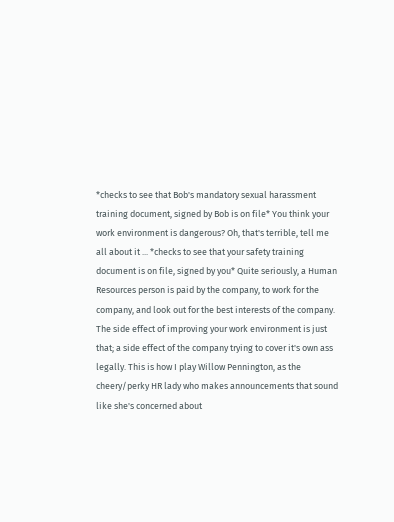*checks to see that Bob's mandatory sexual harassment training document, signed by Bob is on file* You think your work environment is dangerous? Oh, that's terrible, tell me all about it ... *checks to see that your safety training document is on file, signed by you* Quite seriously, a Human Resources person is paid by the company, to work for the company, and look out for the best interests of the company. The side effect of improving your work environment is just that; a side effect of the company trying to cover it's own ass legally. This is how I play Willow Pennington, as the cheery/perky HR lady who makes announcements that sound like she's concerned about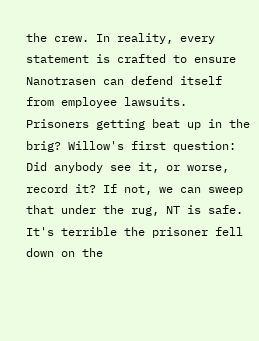the crew. In reality, every statement is crafted to ensure Nanotrasen can defend itself from employee lawsuits. Prisoners getting beat up in the brig? Willow's first question: Did anybody see it, or worse, record it? If not, we can sweep that under the rug, NT is safe. It's terrible the prisoner fell down on the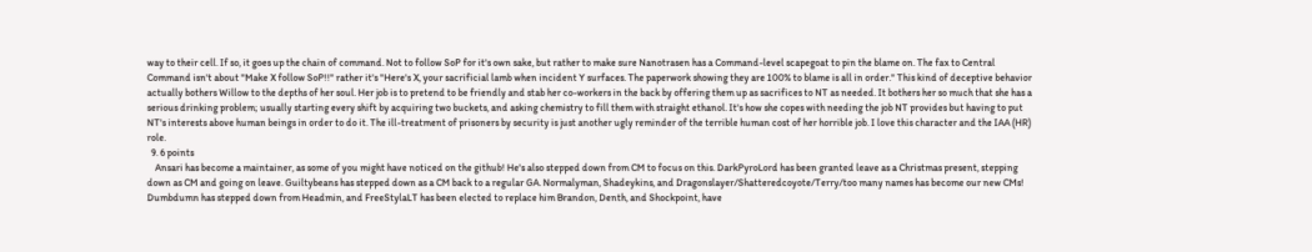way to their cell. If so, it goes up the chain of command. Not to follow SoP for it's own sake, but rather to make sure Nanotrasen has a Command-level scapegoat to pin the blame on. The fax to Central Command isn't about "Make X follow SoP!!" rather it's "Here's X, your sacrificial lamb when incident Y surfaces. The paperwork showing they are 100% to blame is all in order." This kind of deceptive behavior actually bothers Willow to the depths of her soul. Her job is to pretend to be friendly and stab her co-workers in the back by offering them up as sacrifices to NT as needed. It bothers her so much that she has a serious drinking problem; usually starting every shift by acquiring two buckets, and asking chemistry to fill them with straight ethanol. It's how she copes with needing the job NT provides but having to put NT's interests above human beings in order to do it. The ill-treatment of prisoners by security is just another ugly reminder of the terrible human cost of her horrible job. I love this character and the IAA (HR) role.
  9. 6 points
    Ansari has become a maintainer, as some of you might have noticed on the github! He's also stepped down from CM to focus on this. DarkPyroLord has been granted leave as a Christmas present, stepping down as CM and going on leave. Guiltybeans has stepped down as a CM back to a regular GA. Normalyman, Shadeykins, and Dragonslayer/Shatteredcoyote/Terry/too many names has become our new CMs! Dumbdumn has stepped down from Headmin, and FreeStylaLT has been elected to replace him Brandon, Denth, and Shockpoint, have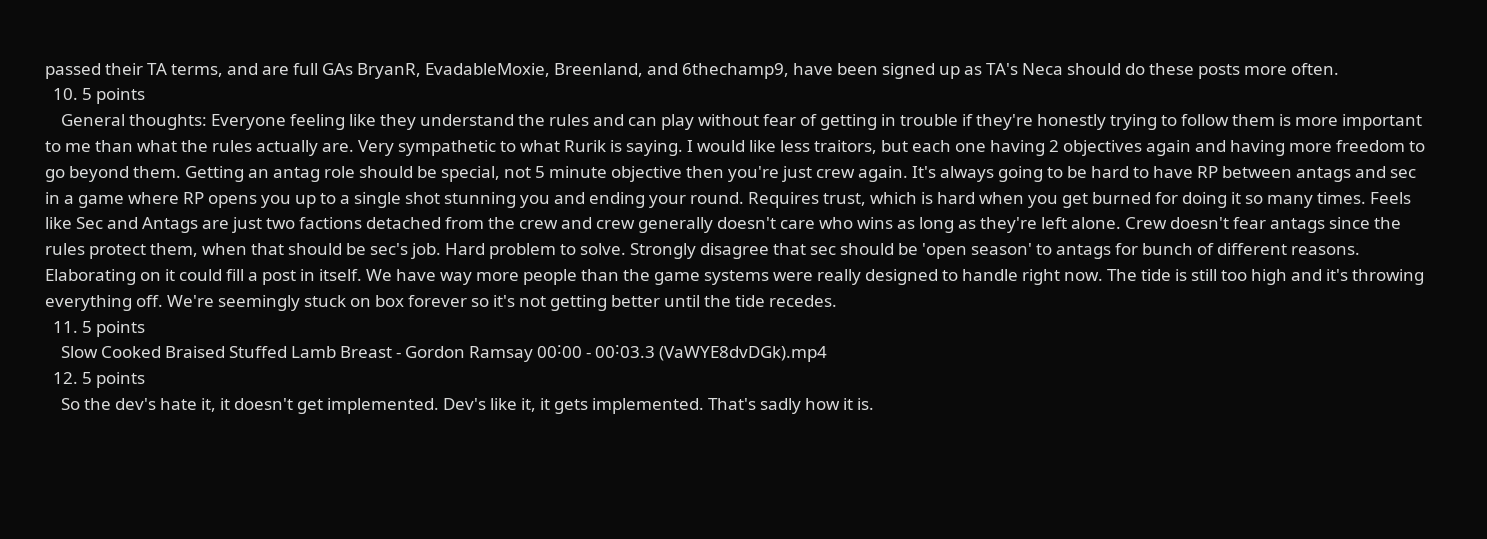passed their TA terms, and are full GAs BryanR, EvadableMoxie, Breenland, and 6thechamp9, have been signed up as TA's Neca should do these posts more often.
  10. 5 points
    General thoughts: Everyone feeling like they understand the rules and can play without fear of getting in trouble if they're honestly trying to follow them is more important to me than what the rules actually are. Very sympathetic to what Rurik is saying. I would like less traitors, but each one having 2 objectives again and having more freedom to go beyond them. Getting an antag role should be special, not 5 minute objective then you're just crew again. It's always going to be hard to have RP between antags and sec in a game where RP opens you up to a single shot stunning you and ending your round. Requires trust, which is hard when you get burned for doing it so many times. Feels like Sec and Antags are just two factions detached from the crew and crew generally doesn't care who wins as long as they're left alone. Crew doesn't fear antags since the rules protect them, when that should be sec's job. Hard problem to solve. Strongly disagree that sec should be 'open season' to antags for bunch of different reasons. Elaborating on it could fill a post in itself. We have way more people than the game systems were really designed to handle right now. The tide is still too high and it's throwing everything off. We're seemingly stuck on box forever so it's not getting better until the tide recedes.
  11. 5 points
    Slow Cooked Braised Stuffed Lamb Breast - Gordon Ramsay 00˸00 - 00˸03.3 (VaWYE8dvDGk).mp4
  12. 5 points
    So the dev's hate it, it doesn't get implemented. Dev's like it, it gets implemented. That's sadly how it is.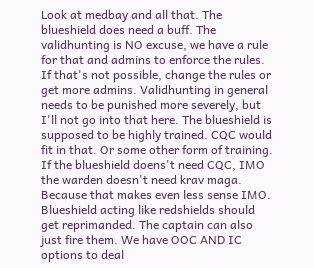Look at medbay and all that. The blueshield does need a buff. The validhunting is NO excuse, we have a rule for that and admins to enforce the rules. If that's not possible, change the rules or get more admins. Validhunting in general needs to be punished more severely, but I'll not go into that here. The blueshield is supposed to be highly trained. CQC would fit in that. Or some other form of training. If the blueshield doens't need CQC, IMO the warden doesn't need krav maga. Because that makes even less sense IMO. Blueshield acting like redshields should get reprimanded. The captain can also just fire them. We have OOC AND IC options to deal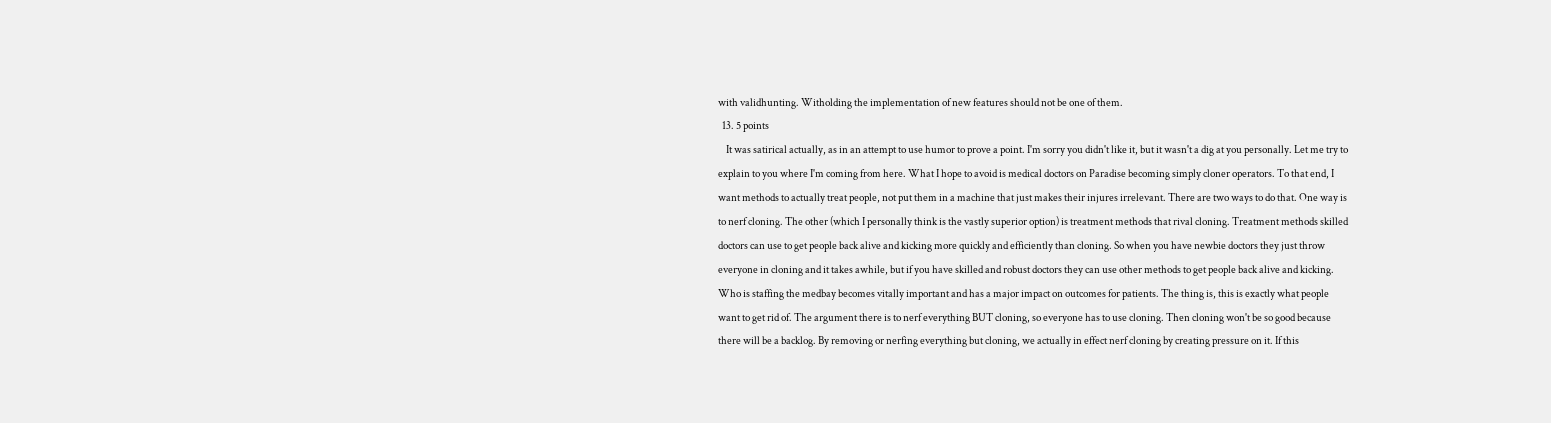with validhunting. Witholding the implementation of new features should not be one of them.
  13. 5 points
    It was satirical actually, as in an attempt to use humor to prove a point. I'm sorry you didn't like it, but it wasn't a dig at you personally. Let me try to explain to you where I'm coming from here. What I hope to avoid is medical doctors on Paradise becoming simply cloner operators. To that end, I want methods to actually treat people, not put them in a machine that just makes their injures irrelevant. There are two ways to do that. One way is to nerf cloning. The other (which I personally think is the vastly superior option) is treatment methods that rival cloning. Treatment methods skilled doctors can use to get people back alive and kicking more quickly and efficiently than cloning. So when you have newbie doctors they just throw everyone in cloning and it takes awhile, but if you have skilled and robust doctors they can use other methods to get people back alive and kicking. Who is staffing the medbay becomes vitally important and has a major impact on outcomes for patients. The thing is, this is exactly what people want to get rid of. The argument there is to nerf everything BUT cloning, so everyone has to use cloning. Then cloning won't be so good because there will be a backlog. By removing or nerfing everything but cloning, we actually in effect nerf cloning by creating pressure on it. If this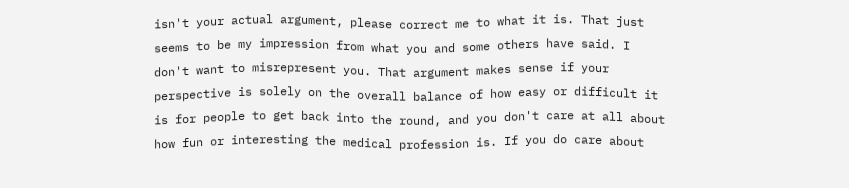isn't your actual argument, please correct me to what it is. That just seems to be my impression from what you and some others have said. I don't want to misrepresent you. That argument makes sense if your perspective is solely on the overall balance of how easy or difficult it is for people to get back into the round, and you don't care at all about how fun or interesting the medical profession is. If you do care about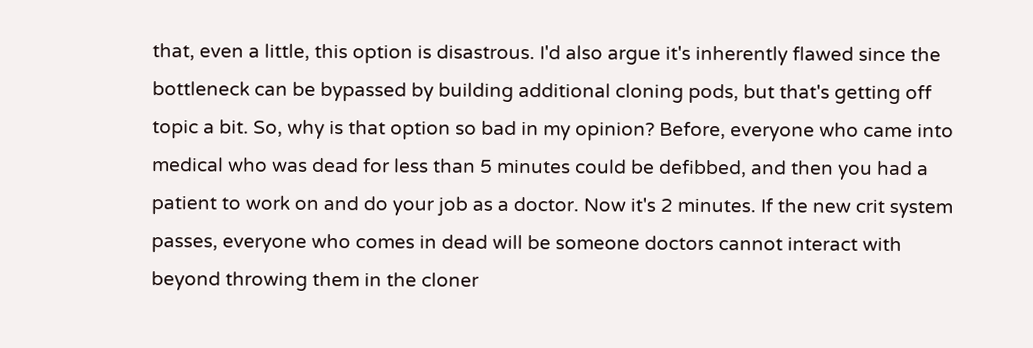that, even a little, this option is disastrous. I'd also argue it's inherently flawed since the bottleneck can be bypassed by building additional cloning pods, but that's getting off topic a bit. So, why is that option so bad in my opinion? Before, everyone who came into medical who was dead for less than 5 minutes could be defibbed, and then you had a patient to work on and do your job as a doctor. Now it's 2 minutes. If the new crit system passes, everyone who comes in dead will be someone doctors cannot interact with beyond throwing them in the cloner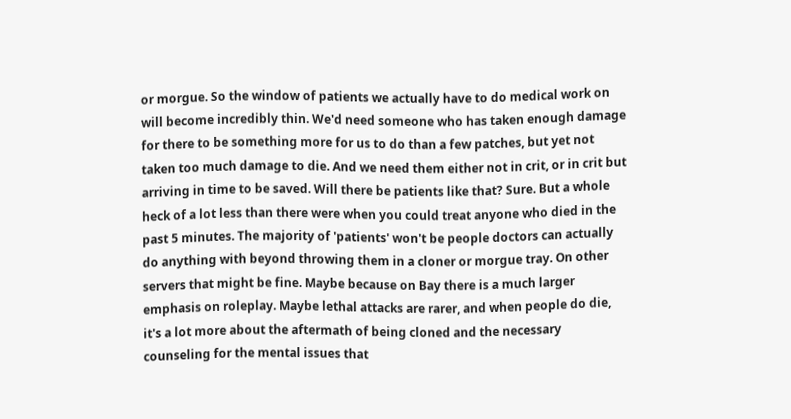or morgue. So the window of patients we actually have to do medical work on will become incredibly thin. We'd need someone who has taken enough damage for there to be something more for us to do than a few patches, but yet not taken too much damage to die. And we need them either not in crit, or in crit but arriving in time to be saved. Will there be patients like that? Sure. But a whole heck of a lot less than there were when you could treat anyone who died in the past 5 minutes. The majority of 'patients' won't be people doctors can actually do anything with beyond throwing them in a cloner or morgue tray. On other servers that might be fine. Maybe because on Bay there is a much larger emphasis on roleplay. Maybe lethal attacks are rarer, and when people do die, it's a lot more about the aftermath of being cloned and the necessary counseling for the mental issues that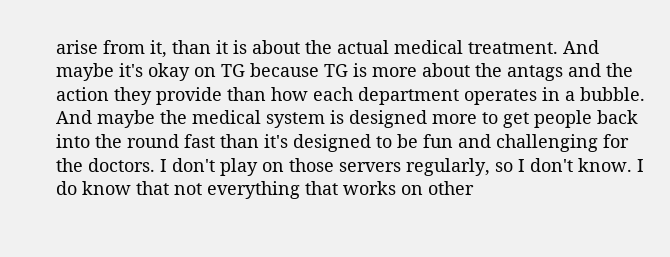arise from it, than it is about the actual medical treatment. And maybe it's okay on TG because TG is more about the antags and the action they provide than how each department operates in a bubble. And maybe the medical system is designed more to get people back into the round fast than it's designed to be fun and challenging for the doctors. I don't play on those servers regularly, so I don't know. I do know that not everything that works on other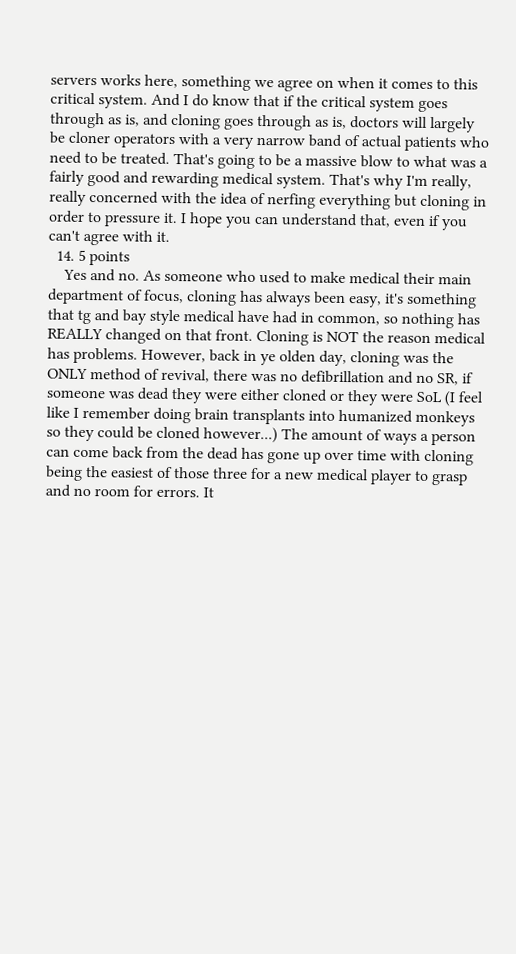servers works here, something we agree on when it comes to this critical system. And I do know that if the critical system goes through as is, and cloning goes through as is, doctors will largely be cloner operators with a very narrow band of actual patients who need to be treated. That's going to be a massive blow to what was a fairly good and rewarding medical system. That's why I'm really, really concerned with the idea of nerfing everything but cloning in order to pressure it. I hope you can understand that, even if you can't agree with it.
  14. 5 points
    Yes and no. As someone who used to make medical their main department of focus, cloning has always been easy, it's something that tg and bay style medical have had in common, so nothing has REALLY changed on that front. Cloning is NOT the reason medical has problems. However, back in ye olden day, cloning was the ONLY method of revival, there was no defibrillation and no SR, if someone was dead they were either cloned or they were SoL (I feel like I remember doing brain transplants into humanized monkeys so they could be cloned however...) The amount of ways a person can come back from the dead has gone up over time with cloning being the easiest of those three for a new medical player to grasp and no room for errors. It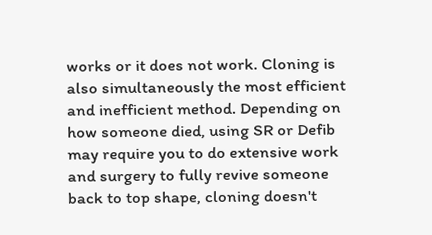works or it does not work. Cloning is also simultaneously the most efficient and inefficient method. Depending on how someone died, using SR or Defib may require you to do extensive work and surgery to fully revive someone back to top shape, cloning doesn't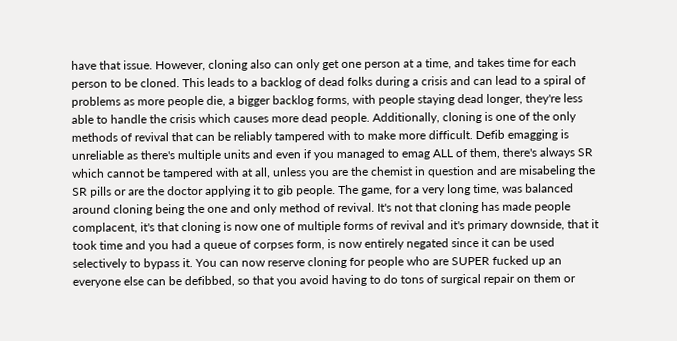have that issue. However, cloning also can only get one person at a time, and takes time for each person to be cloned. This leads to a backlog of dead folks during a crisis and can lead to a spiral of problems as more people die, a bigger backlog forms, with people staying dead longer, they're less able to handle the crisis which causes more dead people. Additionally, cloning is one of the only methods of revival that can be reliably tampered with to make more difficult. Defib emagging is unreliable as there's multiple units and even if you managed to emag ALL of them, there's always SR which cannot be tampered with at all, unless you are the chemist in question and are misabeling the SR pills or are the doctor applying it to gib people. The game, for a very long time, was balanced around cloning being the one and only method of revival. It's not that cloning has made people complacent, it's that cloning is now one of multiple forms of revival and it's primary downside, that it took time and you had a queue of corpses form, is now entirely negated since it can be used selectively to bypass it. You can now reserve cloning for people who are SUPER fucked up an everyone else can be defibbed, so that you avoid having to do tons of surgical repair on them or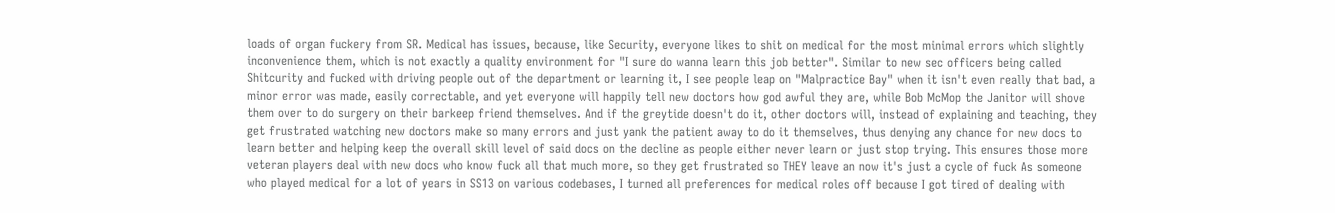loads of organ fuckery from SR. Medical has issues, because, like Security, everyone likes to shit on medical for the most minimal errors which slightly inconvenience them, which is not exactly a quality environment for "I sure do wanna learn this job better". Similar to new sec officers being called Shitcurity and fucked with driving people out of the department or learning it, I see people leap on "Malpractice Bay" when it isn't even really that bad, a minor error was made, easily correctable, and yet everyone will happily tell new doctors how god awful they are, while Bob McMop the Janitor will shove them over to do surgery on their barkeep friend themselves. And if the greytide doesn't do it, other doctors will, instead of explaining and teaching, they get frustrated watching new doctors make so many errors and just yank the patient away to do it themselves, thus denying any chance for new docs to learn better and helping keep the overall skill level of said docs on the decline as people either never learn or just stop trying. This ensures those more veteran players deal with new docs who know fuck all that much more, so they get frustrated so THEY leave an now it's just a cycle of fuck As someone who played medical for a lot of years in SS13 on various codebases, I turned all preferences for medical roles off because I got tired of dealing with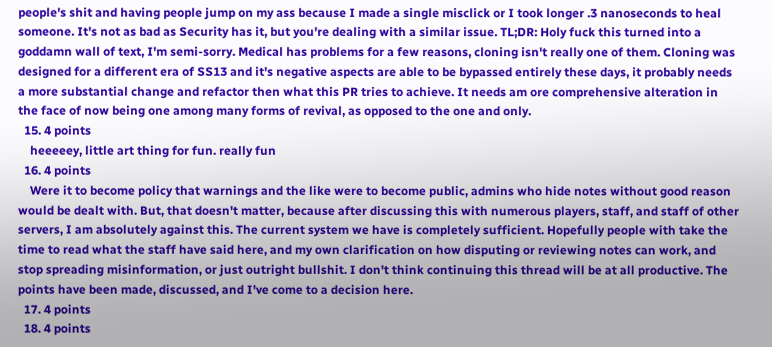people's shit and having people jump on my ass because I made a single misclick or I took longer .3 nanoseconds to heal someone. It's not as bad as Security has it, but you're dealing with a similar issue. TL;DR: Holy fuck this turned into a goddamn wall of text, I'm semi-sorry. Medical has problems for a few reasons, cloning isn't really one of them. Cloning was designed for a different era of SS13 and it's negative aspects are able to be bypassed entirely these days, it probably needs a more substantial change and refactor then what this PR tries to achieve. It needs am ore comprehensive alteration in the face of now being one among many forms of revival, as opposed to the one and only.
  15. 4 points
    heeeeey, little art thing for fun. really fun
  16. 4 points
    Were it to become policy that warnings and the like were to become public, admins who hide notes without good reason would be dealt with. But, that doesn't matter, because after discussing this with numerous players, staff, and staff of other servers, I am absolutely against this. The current system we have is completely sufficient. Hopefully people with take the time to read what the staff have said here, and my own clarification on how disputing or reviewing notes can work, and stop spreading misinformation, or just outright bullshit. I don't think continuing this thread will be at all productive. The points have been made, discussed, and I've come to a decision here.
  17. 4 points
  18. 4 points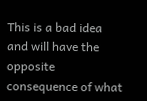This is a bad idea and will have the opposite consequence of what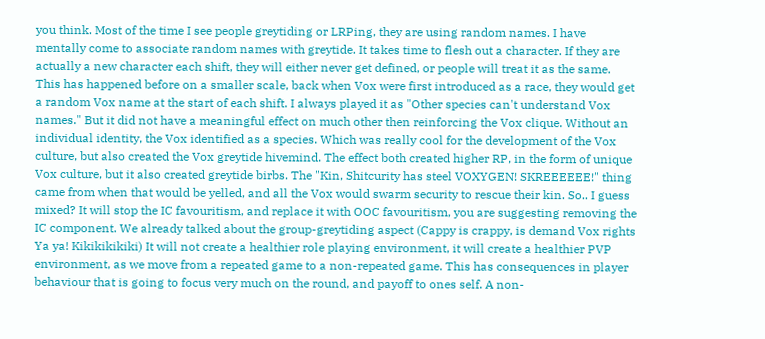you think. Most of the time I see people greytiding or LRPing, they are using random names. I have mentally come to associate random names with greytide. It takes time to flesh out a character. If they are actually a new character each shift, they will either never get defined, or people will treat it as the same. This has happened before on a smaller scale, back when Vox were first introduced as a race, they would get a random Vox name at the start of each shift. I always played it as "Other species can't understand Vox names." But it did not have a meaningful effect on much other then reinforcing the Vox clique. Without an individual identity, the Vox identified as a species. Which was really cool for the development of the Vox culture, but also created the Vox greytide hivemind. The effect both created higher RP, in the form of unique Vox culture, but it also created greytide birbs. The "Kin, Shitcurity has steel VOXYGEN! SKREEEEEE!" thing came from when that would be yelled, and all the Vox would swarm security to rescue their kin. So.. I guess mixed? It will stop the IC favouritism, and replace it with OOC favouritism, you are suggesting removing the IC component. We already talked about the group-greytiding aspect (Cappy is crappy, is demand Vox rights Ya ya! Kikikikikiki) It will not create a healthier role playing environment, it will create a healthier PVP environment, as we move from a repeated game to a non-repeated game. This has consequences in player behaviour that is going to focus very much on the round, and payoff to ones self. A non-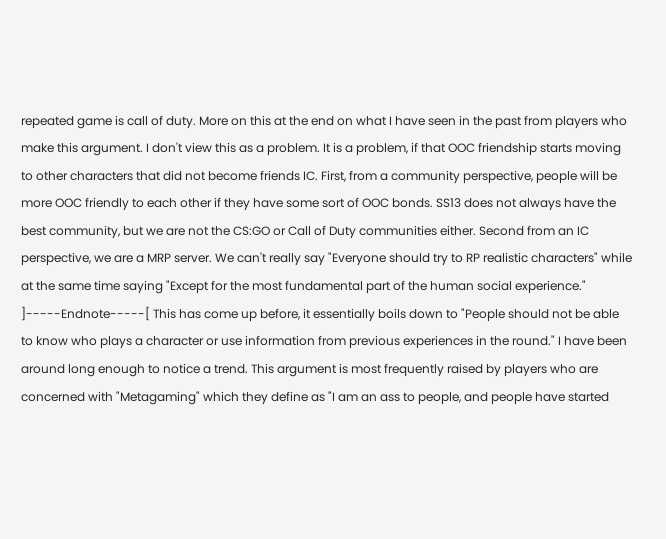repeated game is call of duty. More on this at the end on what I have seen in the past from players who make this argument. I don't view this as a problem. It is a problem, if that OOC friendship starts moving to other characters that did not become friends IC. First, from a community perspective, people will be more OOC friendly to each other if they have some sort of OOC bonds. SS13 does not always have the best community, but we are not the CS:GO or Call of Duty communities either. Second from an IC perspective, we are a MRP server. We can't really say "Everyone should try to RP realistic characters" while at the same time saying "Except for the most fundamental part of the human social experience." ]-----Endnote-----[ This has come up before, it essentially boils down to "People should not be able to know who plays a character or use information from previous experiences in the round." I have been around long enough to notice a trend. This argument is most frequently raised by players who are concerned with "Metagaming" which they define as "I am an ass to people, and people have started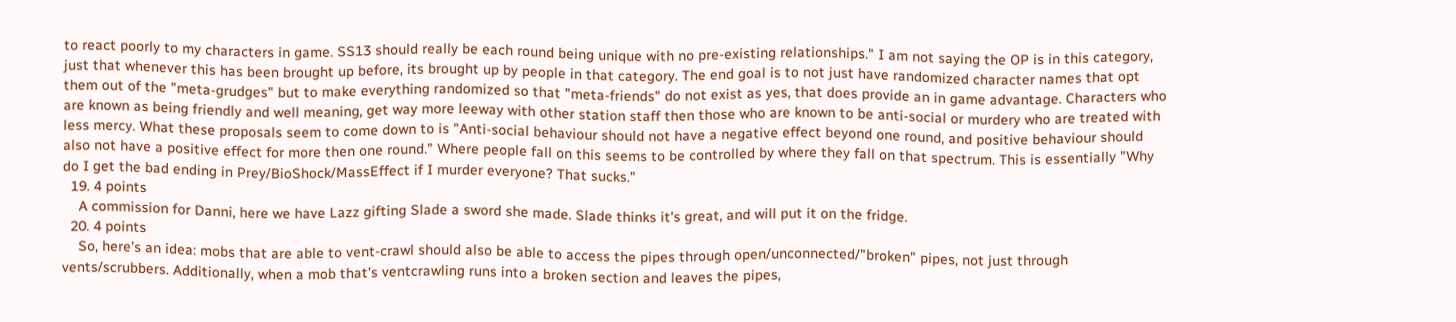to react poorly to my characters in game. SS13 should really be each round being unique with no pre-existing relationships." I am not saying the OP is in this category, just that whenever this has been brought up before, its brought up by people in that category. The end goal is to not just have randomized character names that opt them out of the "meta-grudges" but to make everything randomized so that "meta-friends" do not exist as yes, that does provide an in game advantage. Characters who are known as being friendly and well meaning, get way more leeway with other station staff then those who are known to be anti-social or murdery who are treated with less mercy. What these proposals seem to come down to is "Anti-social behaviour should not have a negative effect beyond one round, and positive behaviour should also not have a positive effect for more then one round." Where people fall on this seems to be controlled by where they fall on that spectrum. This is essentially "Why do I get the bad ending in Prey/BioShock/MassEffect if I murder everyone? That sucks."
  19. 4 points
    A commission for Danni, here we have Lazz gifting Slade a sword she made. Slade thinks it's great, and will put it on the fridge.
  20. 4 points
    So, here's an idea: mobs that are able to vent-crawl should also be able to access the pipes through open/unconnected/"broken" pipes, not just through vents/scrubbers. Additionally, when a mob that's ventcrawling runs into a broken section and leaves the pipes,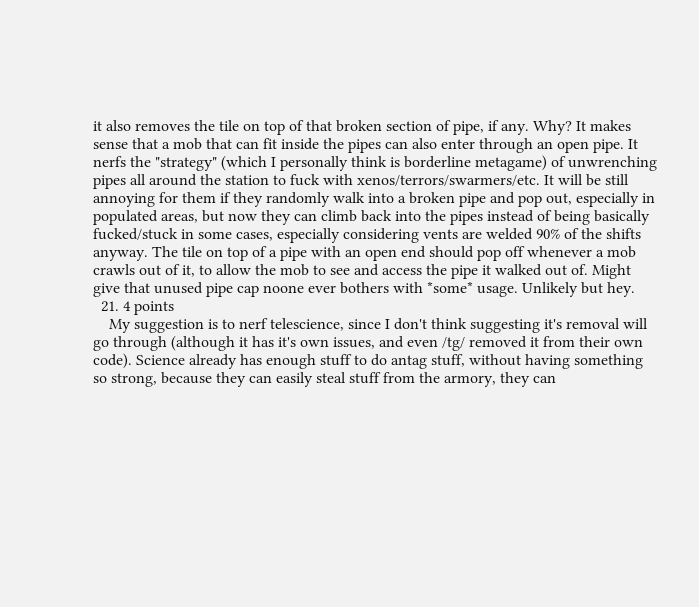it also removes the tile on top of that broken section of pipe, if any. Why? It makes sense that a mob that can fit inside the pipes can also enter through an open pipe. It nerfs the "strategy" (which I personally think is borderline metagame) of unwrenching pipes all around the station to fuck with xenos/terrors/swarmers/etc. It will be still annoying for them if they randomly walk into a broken pipe and pop out, especially in populated areas, but now they can climb back into the pipes instead of being basically fucked/stuck in some cases, especially considering vents are welded 90% of the shifts anyway. The tile on top of a pipe with an open end should pop off whenever a mob crawls out of it, to allow the mob to see and access the pipe it walked out of. Might give that unused pipe cap noone ever bothers with *some* usage. Unlikely but hey.
  21. 4 points
    My suggestion is to nerf telescience, since I don't think suggesting it's removal will go through (although it has it's own issues, and even /tg/ removed it from their own code). Science already has enough stuff to do antag stuff, without having something so strong, because they can easily steal stuff from the armory, they can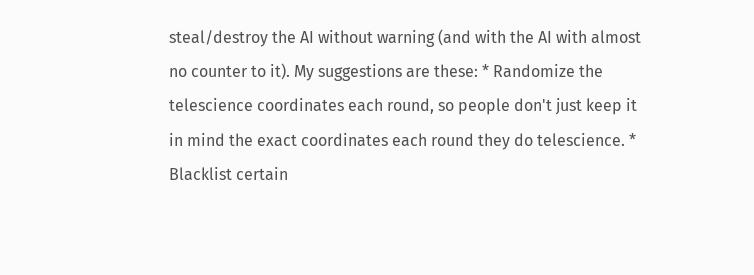steal/destroy the AI without warning (and with the AI with almost no counter to it). My suggestions are these: * Randomize the telescience coordinates each round, so people don't just keep it in mind the exact coordinates each round they do telescience. * Blacklist certain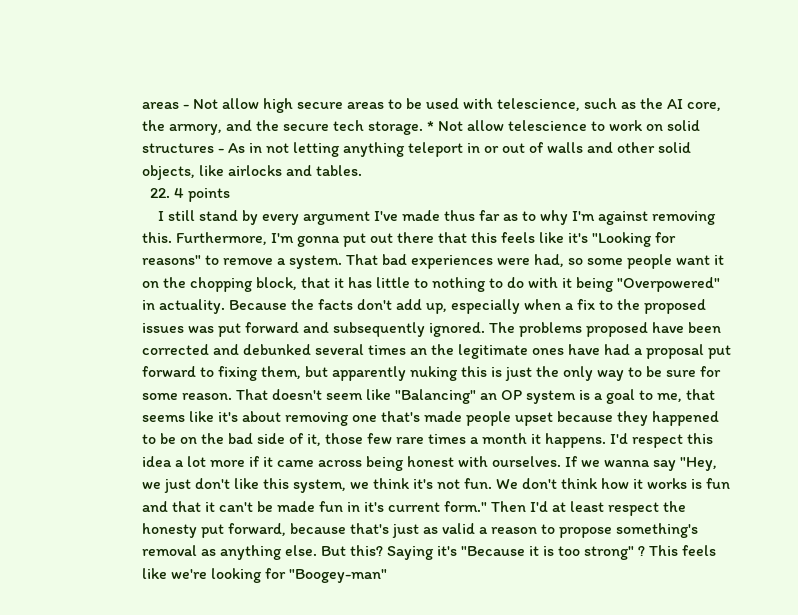areas - Not allow high secure areas to be used with telescience, such as the AI core, the armory, and the secure tech storage. * Not allow telescience to work on solid structures - As in not letting anything teleport in or out of walls and other solid objects, like airlocks and tables.
  22. 4 points
    I still stand by every argument I've made thus far as to why I'm against removing this. Furthermore, I'm gonna put out there that this feels like it's "Looking for reasons" to remove a system. That bad experiences were had, so some people want it on the chopping block, that it has little to nothing to do with it being "Overpowered" in actuality. Because the facts don't add up, especially when a fix to the proposed issues was put forward and subsequently ignored. The problems proposed have been corrected and debunked several times an the legitimate ones have had a proposal put forward to fixing them, but apparently nuking this is just the only way to be sure for some reason. That doesn't seem like "Balancing" an OP system is a goal to me, that seems like it's about removing one that's made people upset because they happened to be on the bad side of it, those few rare times a month it happens. I'd respect this idea a lot more if it came across being honest with ourselves. If we wanna say "Hey, we just don't like this system, we think it's not fun. We don't think how it works is fun and that it can't be made fun in it's current form." Then I'd at least respect the honesty put forward, because that's just as valid a reason to propose something's removal as anything else. But this? Saying it's "Because it is too strong" ? This feels like we're looking for "Boogey-man"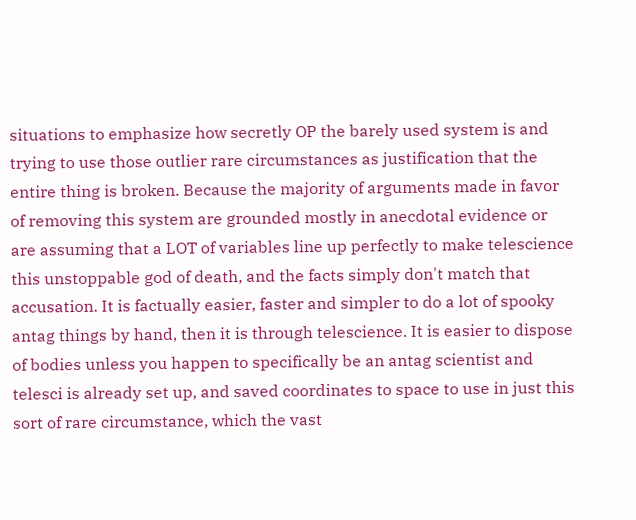situations to emphasize how secretly OP the barely used system is and trying to use those outlier rare circumstances as justification that the entire thing is broken. Because the majority of arguments made in favor of removing this system are grounded mostly in anecdotal evidence or are assuming that a LOT of variables line up perfectly to make telescience this unstoppable god of death, and the facts simply don't match that accusation. It is factually easier, faster and simpler to do a lot of spooky antag things by hand, then it is through telescience. It is easier to dispose of bodies unless you happen to specifically be an antag scientist and telesci is already set up, and saved coordinates to space to use in just this sort of rare circumstance, which the vast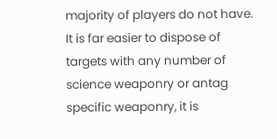majority of players do not have. It is far easier to dispose of targets with any number of science weaponry or antag specific weaponry, it is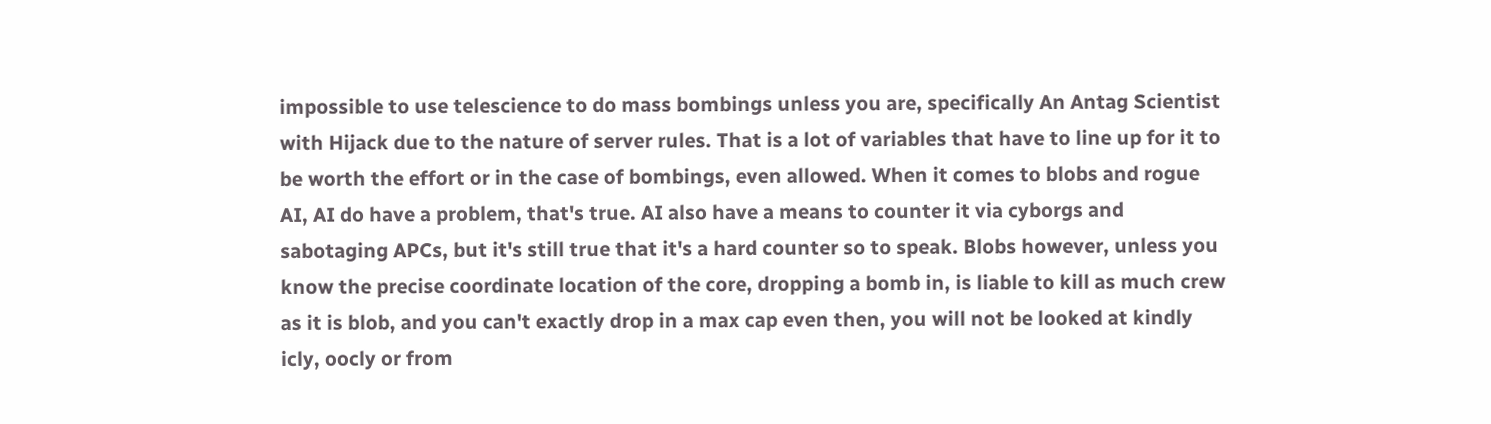impossible to use telescience to do mass bombings unless you are, specifically An Antag Scientist with Hijack due to the nature of server rules. That is a lot of variables that have to line up for it to be worth the effort or in the case of bombings, even allowed. When it comes to blobs and rogue AI, AI do have a problem, that's true. AI also have a means to counter it via cyborgs and sabotaging APCs, but it's still true that it's a hard counter so to speak. Blobs however, unless you know the precise coordinate location of the core, dropping a bomb in, is liable to kill as much crew as it is blob, and you can't exactly drop in a max cap even then, you will not be looked at kindly icly, oocly or from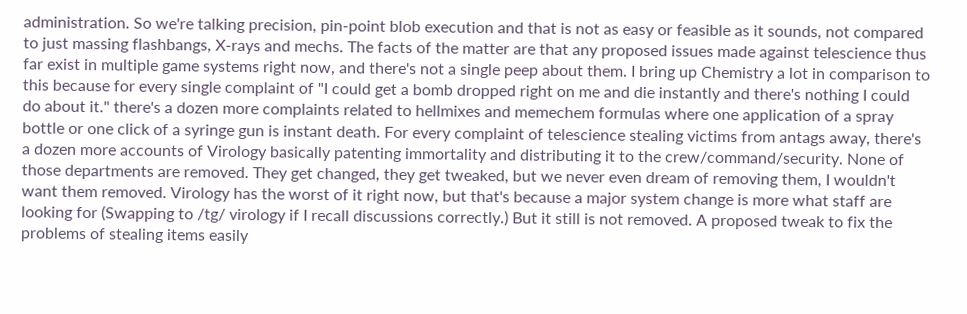administration. So we're talking precision, pin-point blob execution and that is not as easy or feasible as it sounds, not compared to just massing flashbangs, X-rays and mechs. The facts of the matter are that any proposed issues made against telescience thus far exist in multiple game systems right now, and there's not a single peep about them. I bring up Chemistry a lot in comparison to this because for every single complaint of "I could get a bomb dropped right on me and die instantly and there's nothing I could do about it." there's a dozen more complaints related to hellmixes and memechem formulas where one application of a spray bottle or one click of a syringe gun is instant death. For every complaint of telescience stealing victims from antags away, there's a dozen more accounts of Virology basically patenting immortality and distributing it to the crew/command/security. None of those departments are removed. They get changed, they get tweaked, but we never even dream of removing them, I wouldn't want them removed. Virology has the worst of it right now, but that's because a major system change is more what staff are looking for (Swapping to /tg/ virology if I recall discussions correctly.) But it still is not removed. A proposed tweak to fix the problems of stealing items easily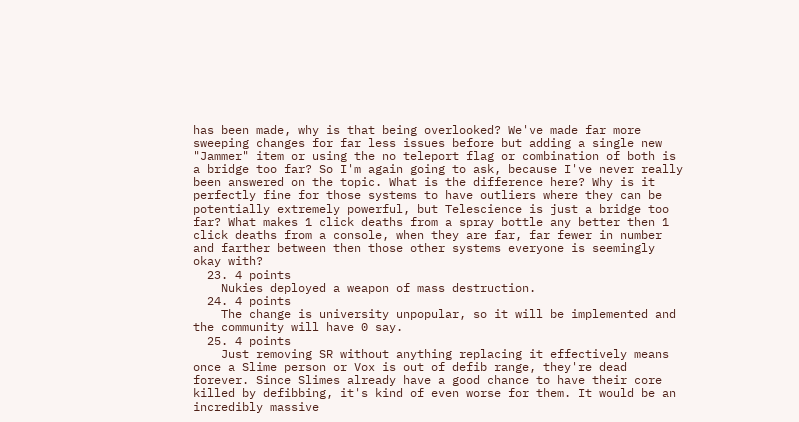has been made, why is that being overlooked? We've made far more sweeping changes for far less issues before but adding a single new "Jammer" item or using the no teleport flag or combination of both is a bridge too far? So I'm again going to ask, because I've never really been answered on the topic. What is the difference here? Why is it perfectly fine for those systems to have outliers where they can be potentially extremely powerful, but Telescience is just a bridge too far? What makes 1 click deaths from a spray bottle any better then 1 click deaths from a console, when they are far, far fewer in number and farther between then those other systems everyone is seemingly okay with?
  23. 4 points
    Nukies deployed a weapon of mass destruction.
  24. 4 points
    The change is university unpopular, so it will be implemented and the community will have 0 say.
  25. 4 points
    Just removing SR without anything replacing it effectively means once a Slime person or Vox is out of defib range, they're dead forever. Since Slimes already have a good chance to have their core killed by defibbing, it's kind of even worse for them. It would be an incredibly massive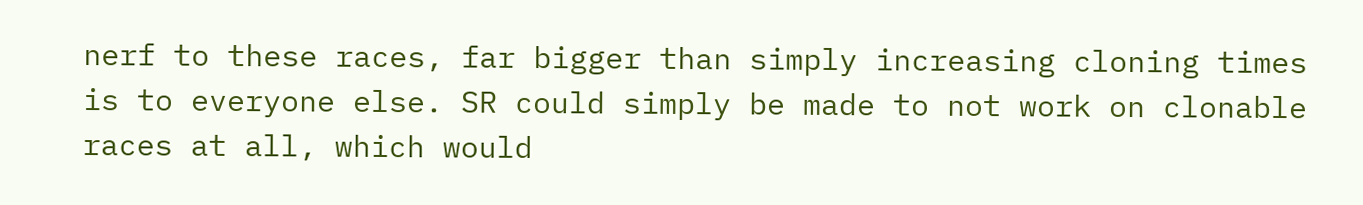nerf to these races, far bigger than simply increasing cloning times is to everyone else. SR could simply be made to not work on clonable races at all, which would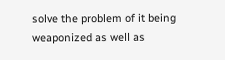solve the problem of it being weaponized as well as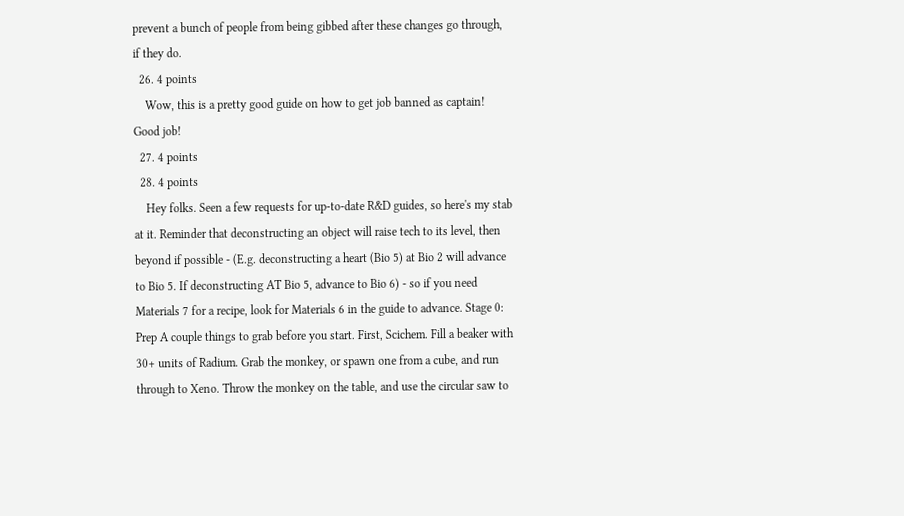prevent a bunch of people from being gibbed after these changes go through, if they do.
  26. 4 points
    Wow, this is a pretty good guide on how to get job banned as captain! Good job!
  27. 4 points
  28. 4 points
    Hey folks. Seen a few requests for up-to-date R&D guides, so here's my stab at it. Reminder that deconstructing an object will raise tech to its level, then beyond if possible - (E.g. deconstructing a heart (Bio 5) at Bio 2 will advance to Bio 5. If deconstructing AT Bio 5, advance to Bio 6) - so if you need Materials 7 for a recipe, look for Materials 6 in the guide to advance. Stage 0: Prep A couple things to grab before you start. First, Scichem. Fill a beaker with 30+ units of Radium. Grab the monkey, or spawn one from a cube, and run through to Xeno. Throw the monkey on the table, and use the circular saw to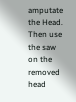amputate the Head. Then use the saw on the removed head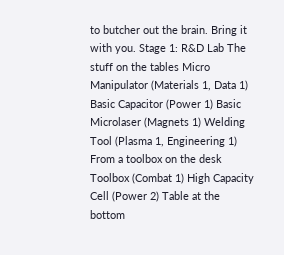to butcher out the brain. Bring it with you. Stage 1: R&D Lab The stuff on the tables Micro Manipulator (Materials 1, Data 1) Basic Capacitor (Power 1) Basic Microlaser (Magnets 1) Welding Tool (Plasma 1, Engineering 1) From a toolbox on the desk Toolbox (Combat 1) High Capacity Cell (Power 2) Table at the bottom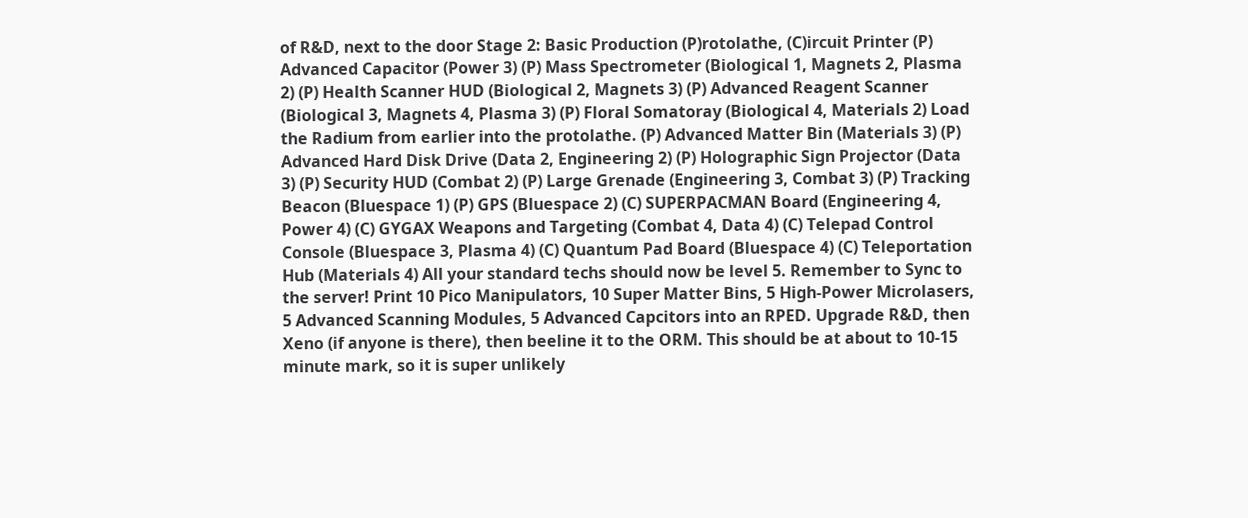of R&D, next to the door Stage 2: Basic Production (P)rotolathe, (C)ircuit Printer (P) Advanced Capacitor (Power 3) (P) Mass Spectrometer (Biological 1, Magnets 2, Plasma 2) (P) Health Scanner HUD (Biological 2, Magnets 3) (P) Advanced Reagent Scanner (Biological 3, Magnets 4, Plasma 3) (P) Floral Somatoray (Biological 4, Materials 2) Load the Radium from earlier into the protolathe. (P) Advanced Matter Bin (Materials 3) (P) Advanced Hard Disk Drive (Data 2, Engineering 2) (P) Holographic Sign Projector (Data 3) (P) Security HUD (Combat 2) (P) Large Grenade (Engineering 3, Combat 3) (P) Tracking Beacon (Bluespace 1) (P) GPS (Bluespace 2) (C) SUPERPACMAN Board (Engineering 4, Power 4) (C) GYGAX Weapons and Targeting (Combat 4, Data 4) (C) Telepad Control Console (Bluespace 3, Plasma 4) (C) Quantum Pad Board (Bluespace 4) (C) Teleportation Hub (Materials 4) All your standard techs should now be level 5. Remember to Sync to the server! Print 10 Pico Manipulators, 10 Super Matter Bins, 5 High-Power Microlasers, 5 Advanced Scanning Modules, 5 Advanced Capcitors into an RPED. Upgrade R&D, then Xeno (if anyone is there), then beeline it to the ORM. This should be at about to 10-15 minute mark, so it is super unlikely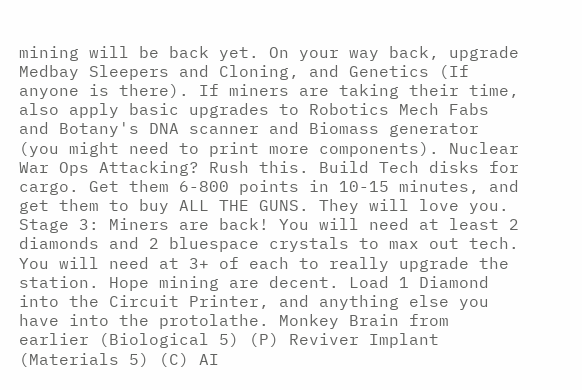mining will be back yet. On your way back, upgrade Medbay Sleepers and Cloning, and Genetics (If anyone is there). If miners are taking their time, also apply basic upgrades to Robotics Mech Fabs and Botany's DNA scanner and Biomass generator (you might need to print more components). Nuclear War Ops Attacking? Rush this. Build Tech disks for cargo. Get them 6-800 points in 10-15 minutes, and get them to buy ALL THE GUNS. They will love you. Stage 3: Miners are back! You will need at least 2 diamonds and 2 bluespace crystals to max out tech. You will need at 3+ of each to really upgrade the station. Hope mining are decent. Load 1 Diamond into the Circuit Printer, and anything else you have into the protolathe. Monkey Brain from earlier (Biological 5) (P) Reviver Implant (Materials 5) (C) AI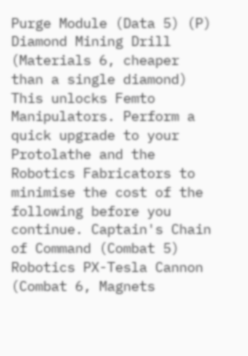Purge Module (Data 5) (P) Diamond Mining Drill (Materials 6, cheaper than a single diamond) This unlocks Femto Manipulators. Perform a quick upgrade to your Protolathe and the Robotics Fabricators to minimise the cost of the following before you continue. Captain's Chain of Command (Combat 5) Robotics PX-Tesla Cannon (Combat 6, Magnets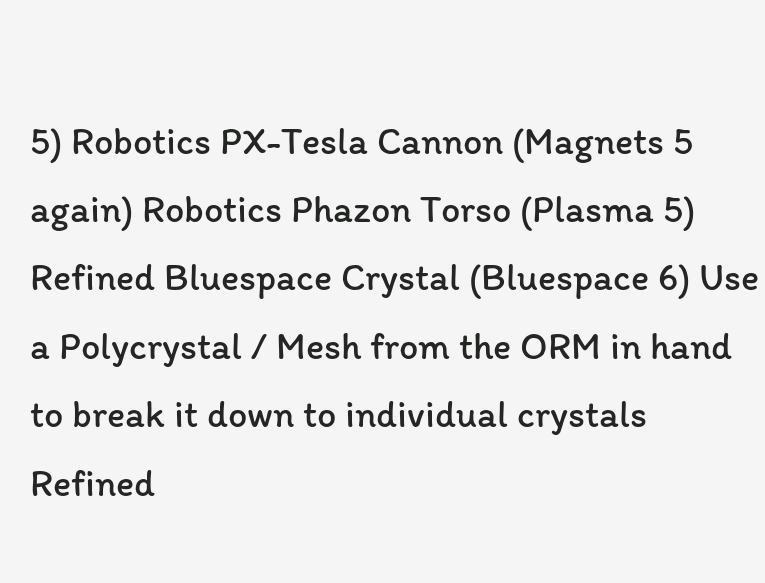5) Robotics PX-Tesla Cannon (Magnets 5 again) Robotics Phazon Torso (Plasma 5) Refined Bluespace Crystal (Bluespace 6) Use a Polycrystal / Mesh from the ORM in hand to break it down to individual crystals Refined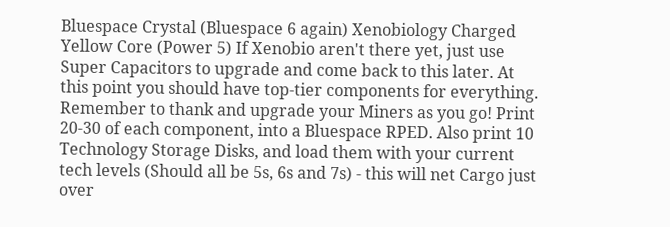Bluespace Crystal (Bluespace 6 again) Xenobiology Charged Yellow Core (Power 5) If Xenobio aren't there yet, just use Super Capacitors to upgrade and come back to this later. At this point you should have top-tier components for everything. Remember to thank and upgrade your Miners as you go! Print 20-30 of each component, into a Bluespace RPED. Also print 10 Technology Storage Disks, and load them with your current tech levels (Should all be 5s, 6s and 7s) - this will net Cargo just over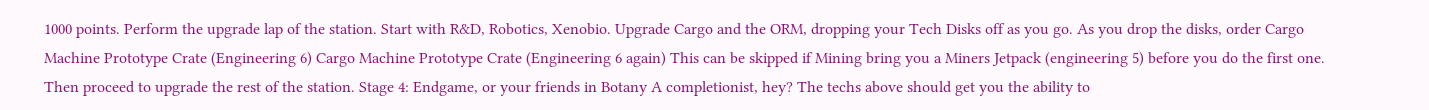1000 points. Perform the upgrade lap of the station. Start with R&D, Robotics, Xenobio. Upgrade Cargo and the ORM, dropping your Tech Disks off as you go. As you drop the disks, order Cargo Machine Prototype Crate (Engineering 6) Cargo Machine Prototype Crate (Engineering 6 again) This can be skipped if Mining bring you a Miners Jetpack (engineering 5) before you do the first one. Then proceed to upgrade the rest of the station. Stage 4: Endgame, or your friends in Botany A completionist, hey? The techs above should get you the ability to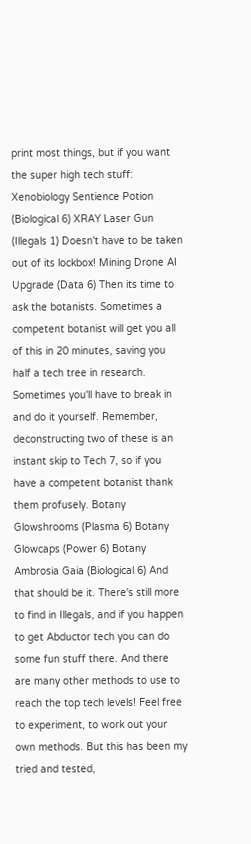print most things, but if you want the super high tech stuff: Xenobiology Sentience Potion (Biological 6) XRAY Laser Gun (Illegals 1) Doesn't have to be taken out of its lockbox! Mining Drone AI Upgrade (Data 6) Then its time to ask the botanists. Sometimes a competent botanist will get you all of this in 20 minutes, saving you half a tech tree in research. Sometimes you'll have to break in and do it yourself. Remember, deconstructing two of these is an instant skip to Tech 7, so if you have a competent botanist thank them profusely. Botany Glowshrooms (Plasma 6) Botany Glowcaps (Power 6) Botany Ambrosia Gaia (Biological 6) And that should be it. There's still more to find in Illegals, and if you happen to get Abductor tech you can do some fun stuff there. And there are many other methods to use to reach the top tech levels! Feel free to experiment, to work out your own methods. But this has been my tried and tested,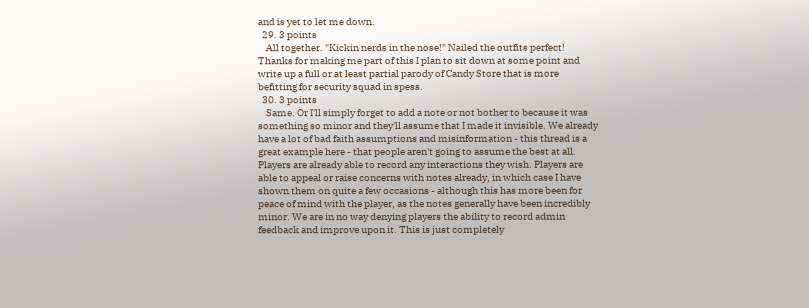and is yet to let me down.
  29. 3 points
    All together. "Kickin nerds in the nose!" Nailed the outfits perfect! Thanks for making me part of this I plan to sit down at some point and write up a full or at least partial parody of Candy Store that is more befitting for security squad in spess.
  30. 3 points
    Same. Or I'll simply forget to add a note or not bother to because it was something so minor and they'll assume that I made it invisible. We already have a lot of bad faith assumptions and misinformation - this thread is a great example here - that people aren't going to assume the best at all. Players are already able to record any interactions they wish. Players are able to appeal or raise concerns with notes already, in which case I have shown them on quite a few occasions - although this has more been for peace of mind with the player, as the notes generally have been incredibly minor. We are in no way denying players the ability to record admin feedback and improve upon it. This is just completely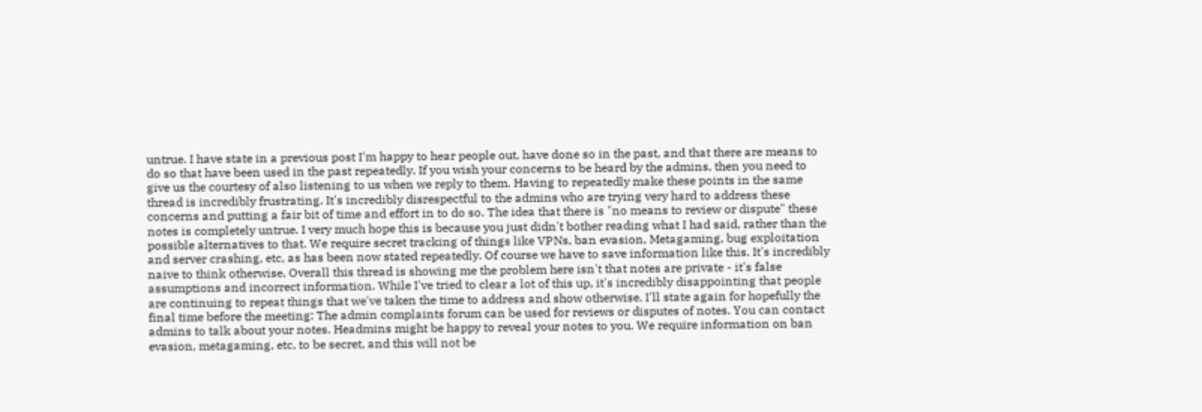untrue. I have state in a previous post I'm happy to hear people out, have done so in the past, and that there are means to do so that have been used in the past repeatedly. If you wish your concerns to be heard by the admins, then you need to give us the courtesy of also listening to us when we reply to them. Having to repeatedly make these points in the same thread is incredibly frustrating. It's incredibly disrespectful to the admins who are trying very hard to address these concerns and putting a fair bit of time and effort in to do so. The idea that there is "no means to review or dispute" these notes is completely untrue. I very much hope this is because you just didn't bother reading what I had said, rather than the possible alternatives to that. We require secret tracking of things like VPNs, ban evasion, Metagaming, bug exploitation and server crashing, etc, as has been now stated repeatedly. Of course we have to save information like this. It's incredibly naive to think otherwise. Overall this thread is showing me the problem here isn't that notes are private - it's false assumptions and incorrect information. While I've tried to clear a lot of this up, it's incredibly disappointing that people are continuing to repeat things that we've taken the time to address and show otherwise. I'll state again for hopefully the final time before the meeting: The admin complaints forum can be used for reviews or disputes of notes. You can contact admins to talk about your notes. Headmins might be happy to reveal your notes to you. We require information on ban evasion, metagaming, etc, to be secret, and this will not be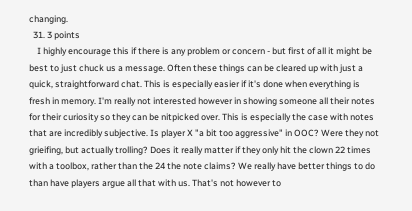changing.
  31. 3 points
    I highly encourage this if there is any problem or concern - but first of all it might be best to just chuck us a message. Often these things can be cleared up with just a quick, straightforward chat. This is especially easier if it's done when everything is fresh in memory. I'm really not interested however in showing someone all their notes for their curiosity so they can be nitpicked over. This is especially the case with notes that are incredibly subjective. Is player X "a bit too aggressive" in OOC? Were they not grieifing, but actually trolling? Does it really matter if they only hit the clown 22 times with a toolbox, rather than the 24 the note claims? We really have better things to do than have players argue all that with us. That's not however to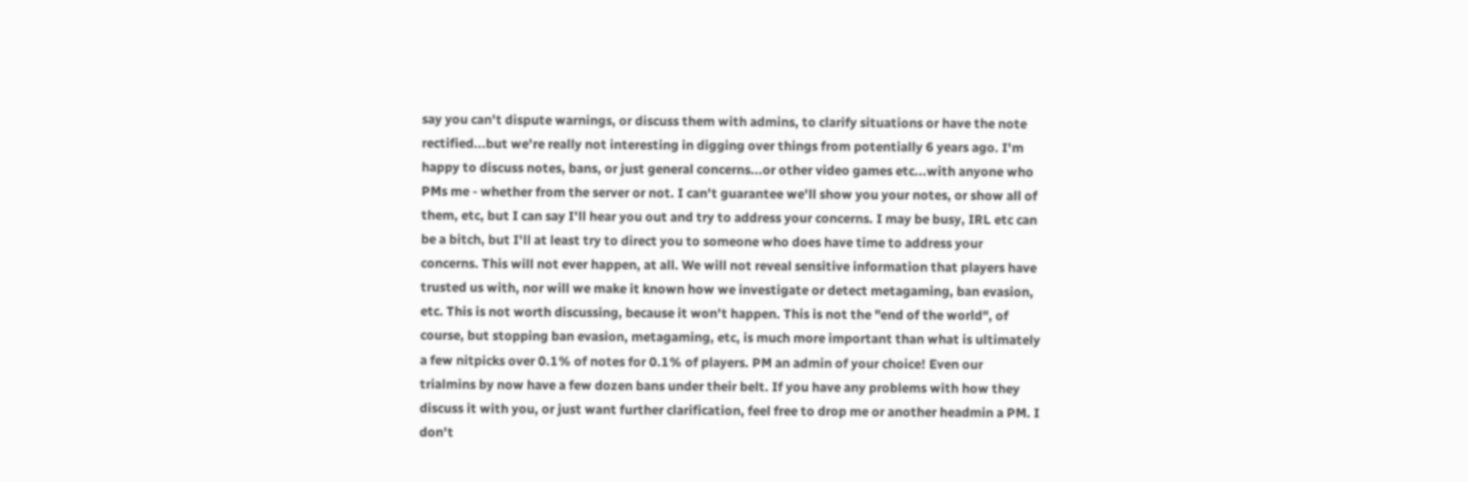say you can't dispute warnings, or discuss them with admins, to clarify situations or have the note rectified...but we're really not interesting in digging over things from potentially 6 years ago. I'm happy to discuss notes, bans, or just general concerns...or other video games etc...with anyone who PMs me - whether from the server or not. I can't guarantee we'll show you your notes, or show all of them, etc, but I can say I'll hear you out and try to address your concerns. I may be busy, IRL etc can be a bitch, but I'll at least try to direct you to someone who does have time to address your concerns. This will not ever happen, at all. We will not reveal sensitive information that players have trusted us with, nor will we make it known how we investigate or detect metagaming, ban evasion, etc. This is not worth discussing, because it won't happen. This is not the "end of the world", of course, but stopping ban evasion, metagaming, etc, is much more important than what is ultimately a few nitpicks over 0.1% of notes for 0.1% of players. PM an admin of your choice! Even our trialmins by now have a few dozen bans under their belt. If you have any problems with how they discuss it with you, or just want further clarification, feel free to drop me or another headmin a PM. I don't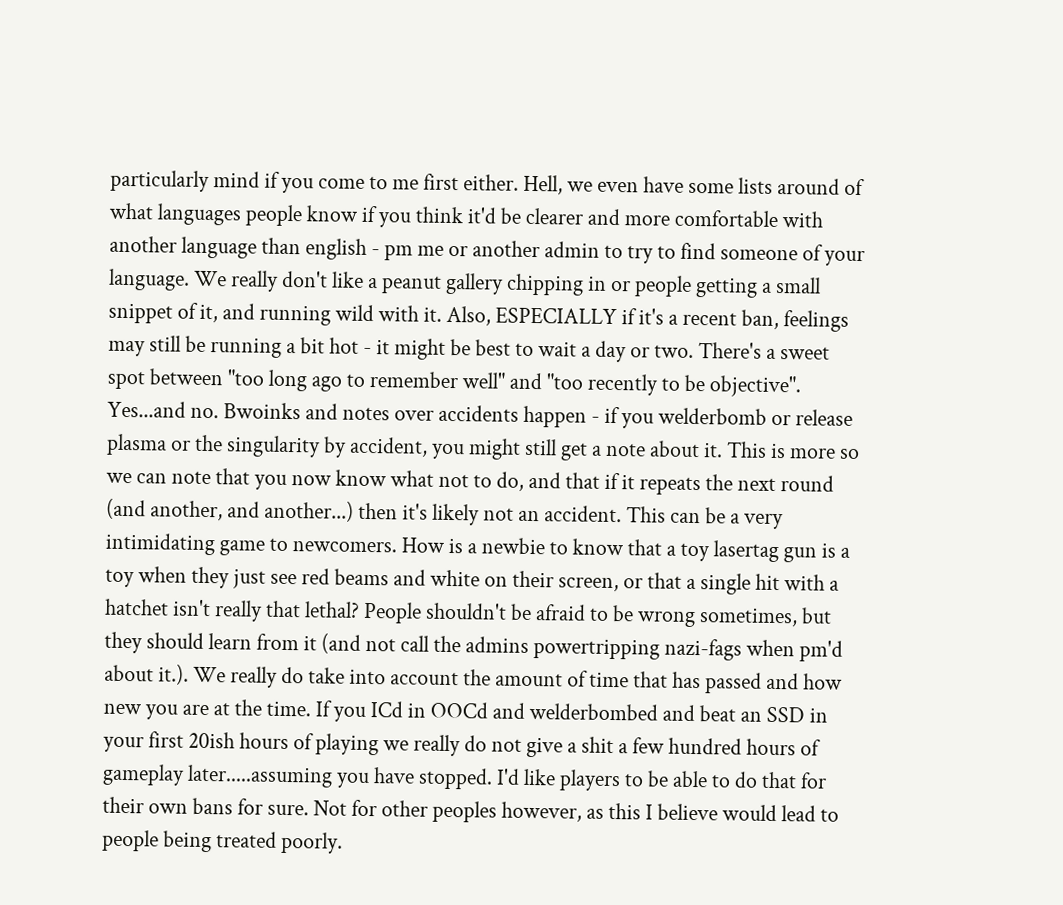particularly mind if you come to me first either. Hell, we even have some lists around of what languages people know if you think it'd be clearer and more comfortable with another language than english - pm me or another admin to try to find someone of your language. We really don't like a peanut gallery chipping in or people getting a small snippet of it, and running wild with it. Also, ESPECIALLY if it's a recent ban, feelings may still be running a bit hot - it might be best to wait a day or two. There's a sweet spot between "too long ago to remember well" and "too recently to be objective". Yes...and no. Bwoinks and notes over accidents happen - if you welderbomb or release plasma or the singularity by accident, you might still get a note about it. This is more so we can note that you now know what not to do, and that if it repeats the next round (and another, and another...) then it's likely not an accident. This can be a very intimidating game to newcomers. How is a newbie to know that a toy lasertag gun is a toy when they just see red beams and white on their screen, or that a single hit with a hatchet isn't really that lethal? People shouldn't be afraid to be wrong sometimes, but they should learn from it (and not call the admins powertripping nazi-fags when pm'd about it.). We really do take into account the amount of time that has passed and how new you are at the time. If you ICd in OOCd and welderbombed and beat an SSD in your first 20ish hours of playing we really do not give a shit a few hundred hours of gameplay later.....assuming you have stopped. I'd like players to be able to do that for their own bans for sure. Not for other peoples however, as this I believe would lead to people being treated poorly.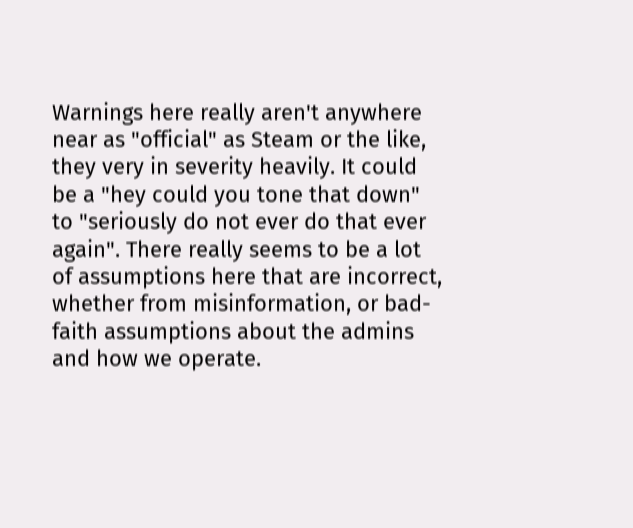Warnings here really aren't anywhere near as "official" as Steam or the like, they very in severity heavily. It could be a "hey could you tone that down" to "seriously do not ever do that ever again". There really seems to be a lot of assumptions here that are incorrect, whether from misinformation, or bad-faith assumptions about the admins and how we operate.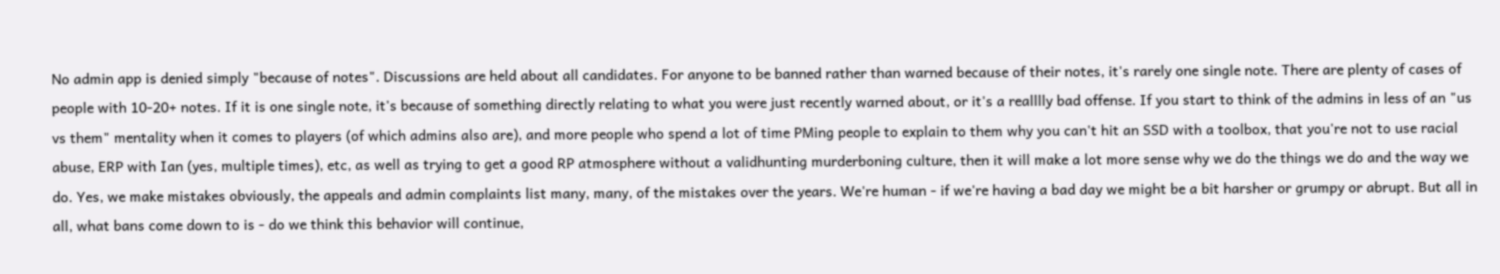No admin app is denied simply "because of notes". Discussions are held about all candidates. For anyone to be banned rather than warned because of their notes, it's rarely one single note. There are plenty of cases of people with 10-20+ notes. If it is one single note, it's because of something directly relating to what you were just recently warned about, or it's a realllly bad offense. If you start to think of the admins in less of an "us vs them" mentality when it comes to players (of which admins also are), and more people who spend a lot of time PMing people to explain to them why you can't hit an SSD with a toolbox, that you're not to use racial abuse, ERP with Ian (yes, multiple times), etc, as well as trying to get a good RP atmosphere without a validhunting murderboning culture, then it will make a lot more sense why we do the things we do and the way we do. Yes, we make mistakes obviously, the appeals and admin complaints list many, many, of the mistakes over the years. We're human - if we're having a bad day we might be a bit harsher or grumpy or abrupt. But all in all, what bans come down to is - do we think this behavior will continue,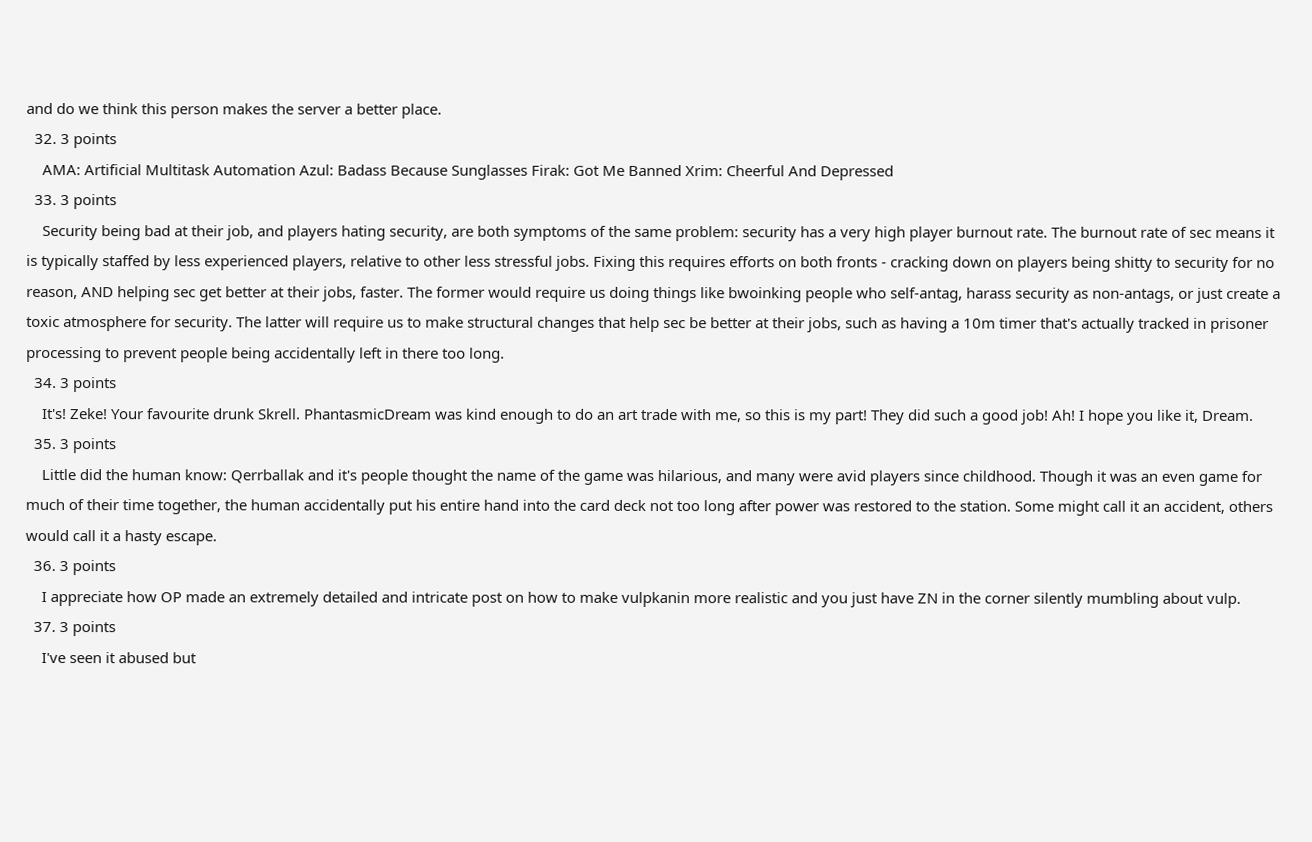and do we think this person makes the server a better place.
  32. 3 points
    AMA: Artificial Multitask Automation Azul: Badass Because Sunglasses Firak: Got Me Banned Xrim: Cheerful And Depressed
  33. 3 points
    Security being bad at their job, and players hating security, are both symptoms of the same problem: security has a very high player burnout rate. The burnout rate of sec means it is typically staffed by less experienced players, relative to other less stressful jobs. Fixing this requires efforts on both fronts - cracking down on players being shitty to security for no reason, AND helping sec get better at their jobs, faster. The former would require us doing things like bwoinking people who self-antag, harass security as non-antags, or just create a toxic atmosphere for security. The latter will require us to make structural changes that help sec be better at their jobs, such as having a 10m timer that's actually tracked in prisoner processing to prevent people being accidentally left in there too long.
  34. 3 points
    It's! Zeke! Your favourite drunk Skrell. PhantasmicDream was kind enough to do an art trade with me, so this is my part! They did such a good job! Ah! I hope you like it, Dream.
  35. 3 points
    Little did the human know: Qerrballak and it's people thought the name of the game was hilarious, and many were avid players since childhood. Though it was an even game for much of their time together, the human accidentally put his entire hand into the card deck not too long after power was restored to the station. Some might call it an accident, others would call it a hasty escape.
  36. 3 points
    I appreciate how OP made an extremely detailed and intricate post on how to make vulpkanin more realistic and you just have ZN in the corner silently mumbling about vulp.
  37. 3 points
    I've seen it abused but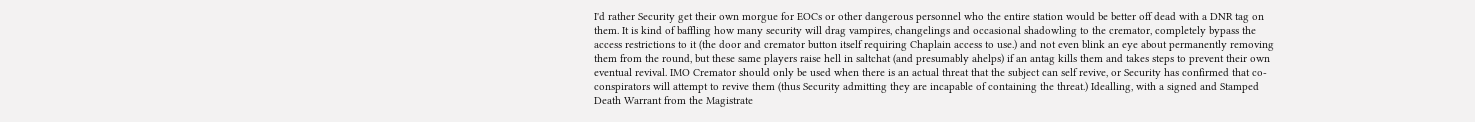I'd rather Security get their own morgue for EOCs or other dangerous personnel who the entire station would be better off dead with a DNR tag on them. It is kind of baffling how many security will drag vampires, changelings and occasional shadowling to the cremator, completely bypass the access restrictions to it (the door and cremator button itself requiring Chaplain access to use.) and not even blink an eye about permanently removing them from the round, but these same players raise hell in saltchat (and presumably ahelps) if an antag kills them and takes steps to prevent their own eventual revival. IMO Cremator should only be used when there is an actual threat that the subject can self revive, or Security has confirmed that co-conspirators will attempt to revive them (thus Security admitting they are incapable of containing the threat.) Idealling, with a signed and Stamped Death Warrant from the Magistrate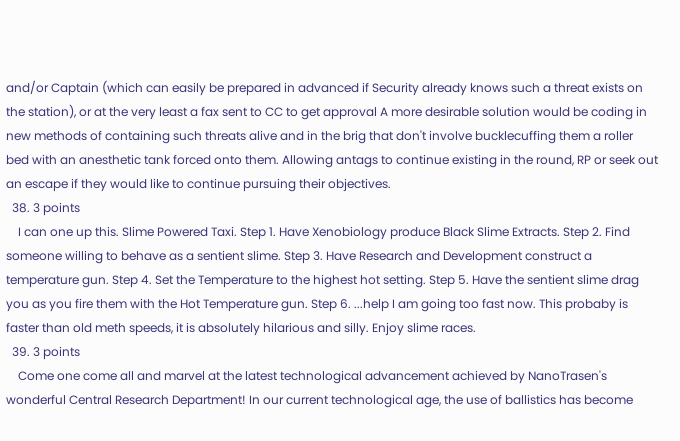and/or Captain (which can easily be prepared in advanced if Security already knows such a threat exists on the station), or at the very least a fax sent to CC to get approval A more desirable solution would be coding in new methods of containing such threats alive and in the brig that don't involve bucklecuffing them a roller bed with an anesthetic tank forced onto them. Allowing antags to continue existing in the round, RP or seek out an escape if they would like to continue pursuing their objectives.
  38. 3 points
    I can one up this. Slime Powered Taxi. Step 1. Have Xenobiology produce Black Slime Extracts. Step 2. Find someone willing to behave as a sentient slime. Step 3. Have Research and Development construct a temperature gun. Step 4. Set the Temperature to the highest hot setting. Step 5. Have the sentient slime drag you as you fire them with the Hot Temperature gun. Step 6. ...help I am going too fast now. This probaby is faster than old meth speeds, it is absolutely hilarious and silly. Enjoy slime races.
  39. 3 points
    Come one come all and marvel at the latest technological advancement achieved by NanoTrasen's wonderful Central Research Department! In our current technological age, the use of ballistics has become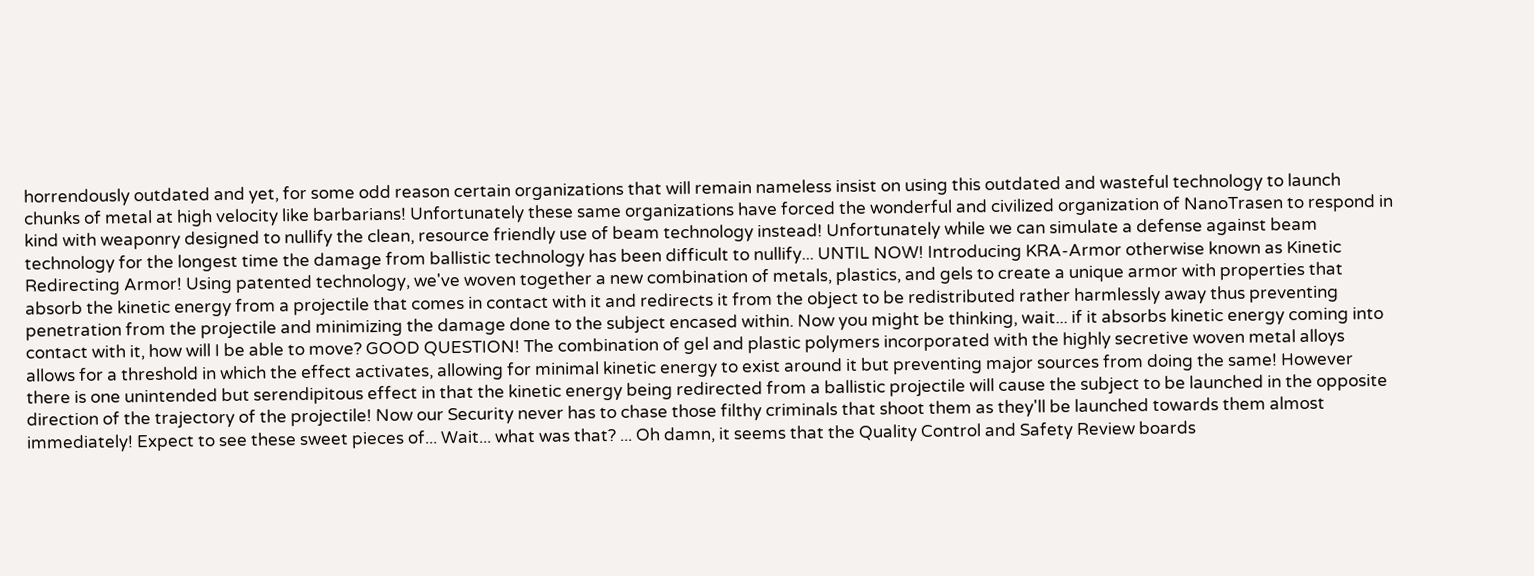horrendously outdated and yet, for some odd reason certain organizations that will remain nameless insist on using this outdated and wasteful technology to launch chunks of metal at high velocity like barbarians! Unfortunately these same organizations have forced the wonderful and civilized organization of NanoTrasen to respond in kind with weaponry designed to nullify the clean, resource friendly use of beam technology instead! Unfortunately while we can simulate a defense against beam technology for the longest time the damage from ballistic technology has been difficult to nullify... UNTIL NOW! Introducing KRA-Armor otherwise known as Kinetic Redirecting Armor! Using patented technology, we've woven together a new combination of metals, plastics, and gels to create a unique armor with properties that absorb the kinetic energy from a projectile that comes in contact with it and redirects it from the object to be redistributed rather harmlessly away thus preventing penetration from the projectile and minimizing the damage done to the subject encased within. Now you might be thinking, wait... if it absorbs kinetic energy coming into contact with it, how will I be able to move? GOOD QUESTION! The combination of gel and plastic polymers incorporated with the highly secretive woven metal alloys allows for a threshold in which the effect activates, allowing for minimal kinetic energy to exist around it but preventing major sources from doing the same! However there is one unintended but serendipitous effect in that the kinetic energy being redirected from a ballistic projectile will cause the subject to be launched in the opposite direction of the trajectory of the projectile! Now our Security never has to chase those filthy criminals that shoot them as they'll be launched towards them almost immediately! Expect to see these sweet pieces of... Wait... what was that? ... Oh damn, it seems that the Quality Control and Safety Review boards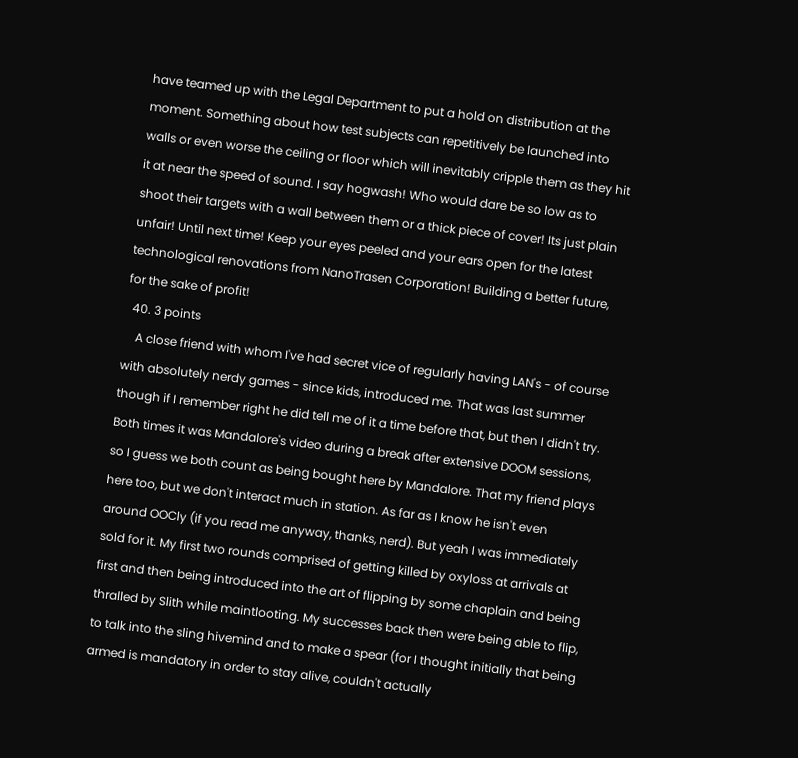have teamed up with the Legal Department to put a hold on distribution at the moment. Something about how test subjects can repetitively be launched into walls or even worse the ceiling or floor which will inevitably cripple them as they hit it at near the speed of sound. I say hogwash! Who would dare be so low as to shoot their targets with a wall between them or a thick piece of cover! Its just plain unfair! Until next time! Keep your eyes peeled and your ears open for the latest technological renovations from NanoTrasen Corporation! Building a better future, for the sake of profit!
  40. 3 points
    A close friend with whom I've had secret vice of regularly having LAN's - of course with absolutely nerdy games - since kids, introduced me. That was last summer though if I remember right he did tell me of it a time before that, but then I didn't try. Both times it was Mandalore's video during a break after extensive DOOM sessions, so I guess we both count as being bought here by Mandalore. That my friend plays here too, but we don't interact much in station. As far as I know he isn't even around OOCly (if you read me anyway, thanks, nerd). But yeah I was immediately sold for it. My first two rounds comprised of getting killed by oxyloss at arrivals at first and then being introduced into the art of flipping by some chaplain and being thralled by Slith while maintlooting. My successes back then were being able to flip, to talk into the sling hivemind and to make a spear (for I thought initially that being armed is mandatory in order to stay alive, couldn't actually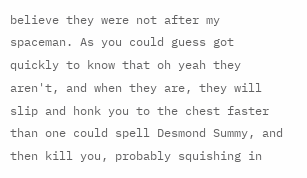believe they were not after my spaceman. As you could guess got quickly to know that oh yeah they aren't, and when they are, they will slip and honk you to the chest faster than one could spell Desmond Summy, and then kill you, probably squishing in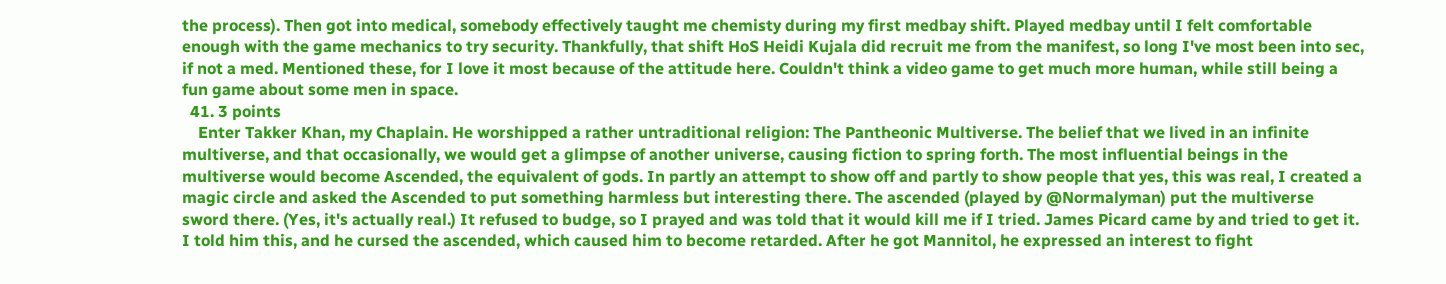the process). Then got into medical, somebody effectively taught me chemisty during my first medbay shift. Played medbay until I felt comfortable enough with the game mechanics to try security. Thankfully, that shift HoS Heidi Kujala did recruit me from the manifest, so long I've most been into sec, if not a med. Mentioned these, for I love it most because of the attitude here. Couldn't think a video game to get much more human, while still being a fun game about some men in space.
  41. 3 points
    Enter Takker Khan, my Chaplain. He worshipped a rather untraditional religion: The Pantheonic Multiverse. The belief that we lived in an infinite multiverse, and that occasionally, we would get a glimpse of another universe, causing fiction to spring forth. The most influential beings in the multiverse would become Ascended, the equivalent of gods. In partly an attempt to show off and partly to show people that yes, this was real, I created a magic circle and asked the Ascended to put something harmless but interesting there. The ascended (played by @Normalyman) put the multiverse sword there. (Yes, it's actually real.) It refused to budge, so I prayed and was told that it would kill me if I tried. James Picard came by and tried to get it. I told him this, and he cursed the ascended, which caused him to become retarded. After he got Mannitol, he expressed an interest to fight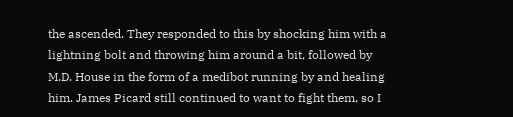the ascended. They responded to this by shocking him with a lightning bolt and throwing him around a bit, followed by M.D. House in the form of a medibot running by and healing him. James Picard still continued to want to fight them, so I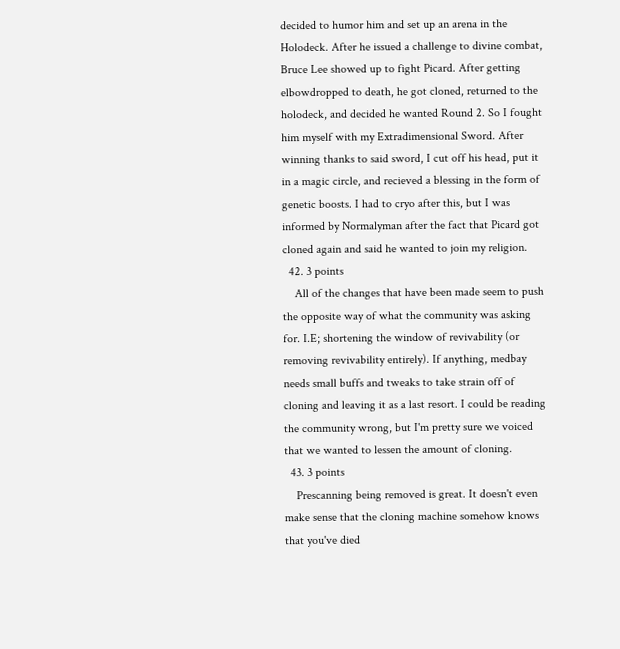decided to humor him and set up an arena in the Holodeck. After he issued a challenge to divine combat, Bruce Lee showed up to fight Picard. After getting elbowdropped to death, he got cloned, returned to the holodeck, and decided he wanted Round 2. So I fought him myself with my Extradimensional Sword. After winning thanks to said sword, I cut off his head, put it in a magic circle, and recieved a blessing in the form of genetic boosts. I had to cryo after this, but I was informed by Normalyman after the fact that Picard got cloned again and said he wanted to join my religion.
  42. 3 points
    All of the changes that have been made seem to push the opposite way of what the community was asking for. I.E; shortening the window of revivability (or removing revivability entirely). If anything, medbay needs small buffs and tweaks to take strain off of cloning and leaving it as a last resort. I could be reading the community wrong, but I'm pretty sure we voiced that we wanted to lessen the amount of cloning.
  43. 3 points
    Prescanning being removed is great. It doesn't even make sense that the cloning machine somehow knows that you've died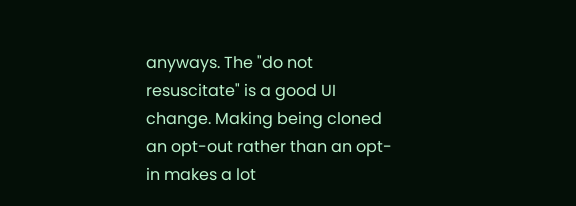anyways. The "do not resuscitate" is a good UI change. Making being cloned an opt-out rather than an opt-in makes a lot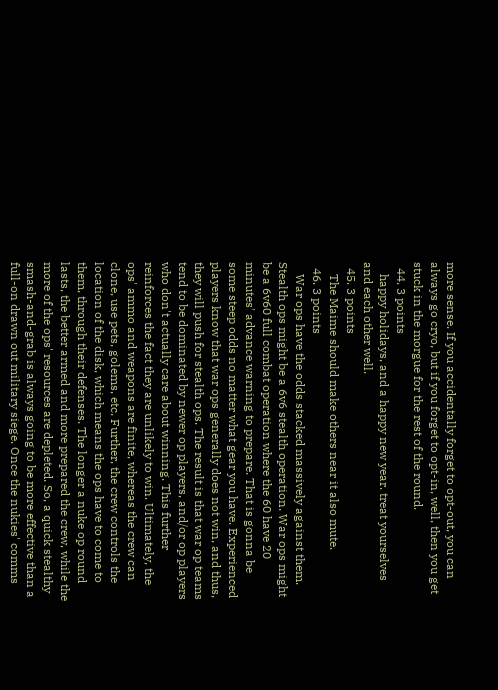more sense. If you accidentally forget to opt-out, you can always go cryo, but if you forget to opt-in, well, then you get stuck in the morgue for the rest of the round.
  44. 3 points
    happy holidays, and a happy new year. treat yourselves and each other well.
  45. 3 points
    The Maime should make others near it also mute.
  46. 3 points
    War ops have the odds stacked massively against them. Stealth ops might be a 6v6 stealth operation. War ops might be a 6v60 full combat operation where the 60 have 20 minutes' advance warning to prepare. That is gonna be some steep odds no matter what gear you have. Experienced players know that war ops generally does not win, and thus, they will push for stealth ops. The result is that war op teams tend to be dominated by newer op players, and/or op players who don't actually care about winning. This further reinforces the fact they are unlikely to win. Ultimately, the ops' ammo and weapons are finite, whereas the crew can clone, use pets, golems, etc. Further, the crew controls the location of the disk, which means the ops have to come to them, through their defenses. The longer a nuke op round lasts, the better armed and more prepared the crew, while the more of the ops' resources are depleted. So, a quick stealthy smash-and-grab is always going to be more effective than a full-on drawn out military siege. Once the nukies' comms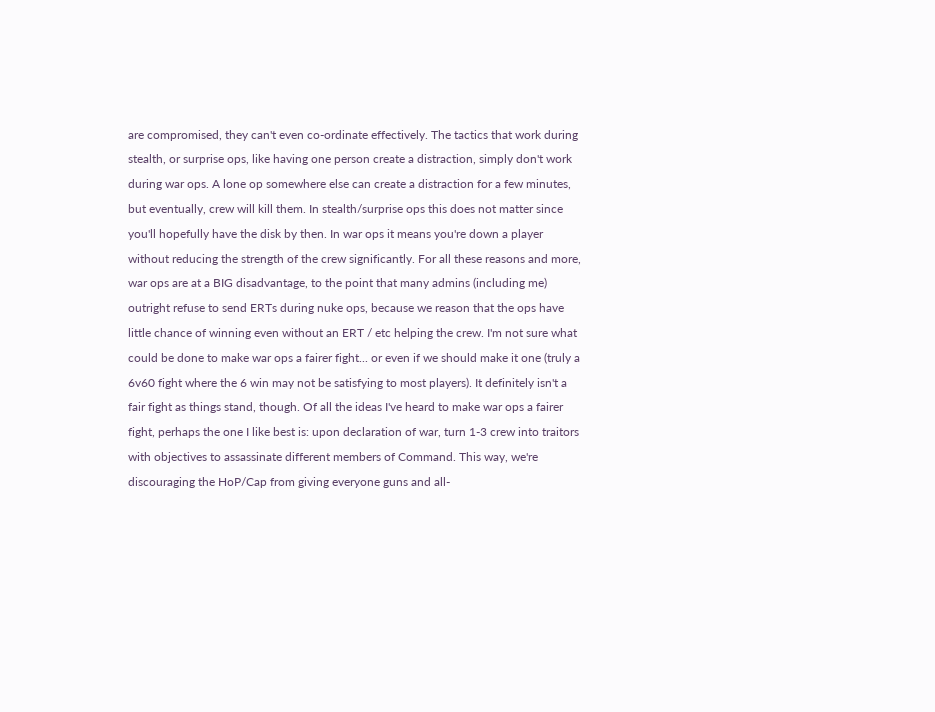are compromised, they can't even co-ordinate effectively. The tactics that work during stealth, or surprise ops, like having one person create a distraction, simply don't work during war ops. A lone op somewhere else can create a distraction for a few minutes, but eventually, crew will kill them. In stealth/surprise ops this does not matter since you'll hopefully have the disk by then. In war ops it means you're down a player without reducing the strength of the crew significantly. For all these reasons and more, war ops are at a BIG disadvantage, to the point that many admins (including me) outright refuse to send ERTs during nuke ops, because we reason that the ops have little chance of winning even without an ERT / etc helping the crew. I'm not sure what could be done to make war ops a fairer fight... or even if we should make it one (truly a 6v60 fight where the 6 win may not be satisfying to most players). It definitely isn't a fair fight as things stand, though. Of all the ideas I've heard to make war ops a fairer fight, perhaps the one I like best is: upon declaration of war, turn 1-3 crew into traitors with objectives to assassinate different members of Command. This way, we're discouraging the HoP/Cap from giving everyone guns and all-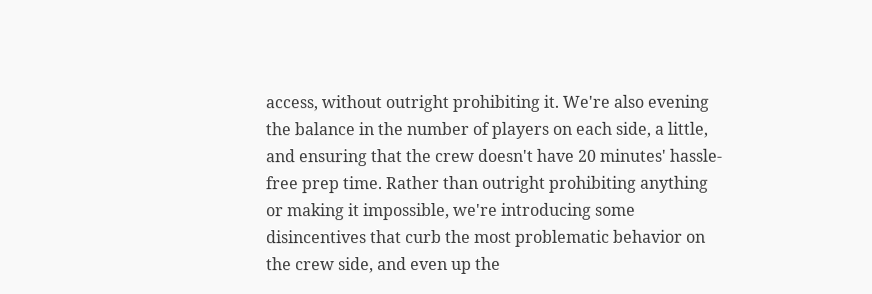access, without outright prohibiting it. We're also evening the balance in the number of players on each side, a little, and ensuring that the crew doesn't have 20 minutes' hassle-free prep time. Rather than outright prohibiting anything or making it impossible, we're introducing some disincentives that curb the most problematic behavior on the crew side, and even up the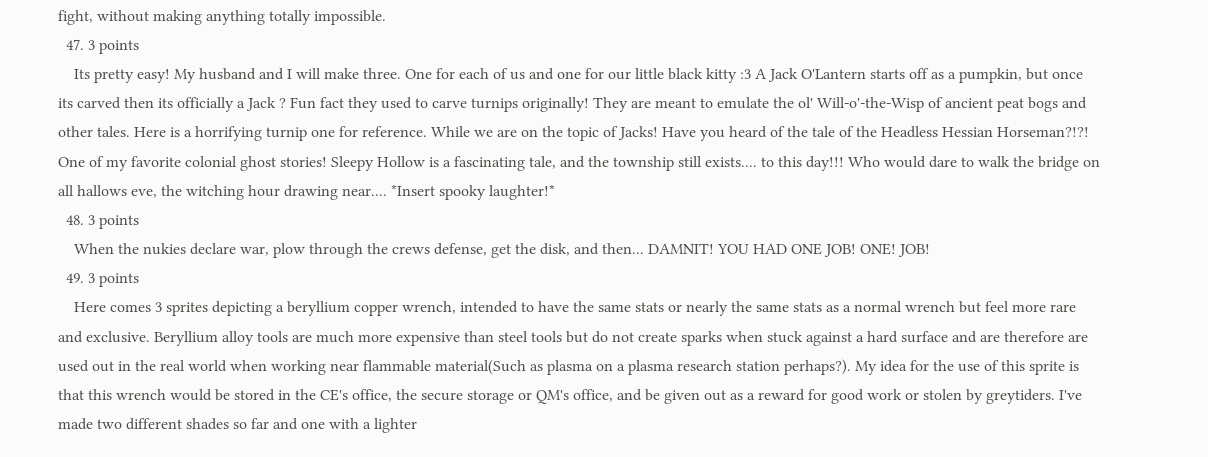fight, without making anything totally impossible.
  47. 3 points
    Its pretty easy! My husband and I will make three. One for each of us and one for our little black kitty :3 A Jack O'Lantern starts off as a pumpkin, but once its carved then its officially a Jack ? Fun fact they used to carve turnips originally! They are meant to emulate the ol' Will-o'-the-Wisp of ancient peat bogs and other tales. Here is a horrifying turnip one for reference. While we are on the topic of Jacks! Have you heard of the tale of the Headless Hessian Horseman?!?! One of my favorite colonial ghost stories! Sleepy Hollow is a fascinating tale, and the township still exists.... to this day!!! Who would dare to walk the bridge on all hallows eve, the witching hour drawing near.... *Insert spooky laughter!*
  48. 3 points
    When the nukies declare war, plow through the crews defense, get the disk, and then... DAMNIT! YOU HAD ONE JOB! ONE! JOB!
  49. 3 points
    Here comes 3 sprites depicting a beryllium copper wrench, intended to have the same stats or nearly the same stats as a normal wrench but feel more rare and exclusive. Beryllium alloy tools are much more expensive than steel tools but do not create sparks when stuck against a hard surface and are therefore are used out in the real world when working near flammable material(Such as plasma on a plasma research station perhaps?). My idea for the use of this sprite is that this wrench would be stored in the CE's office, the secure storage or QM's office, and be given out as a reward for good work or stolen by greytiders. I've made two different shades so far and one with a lighter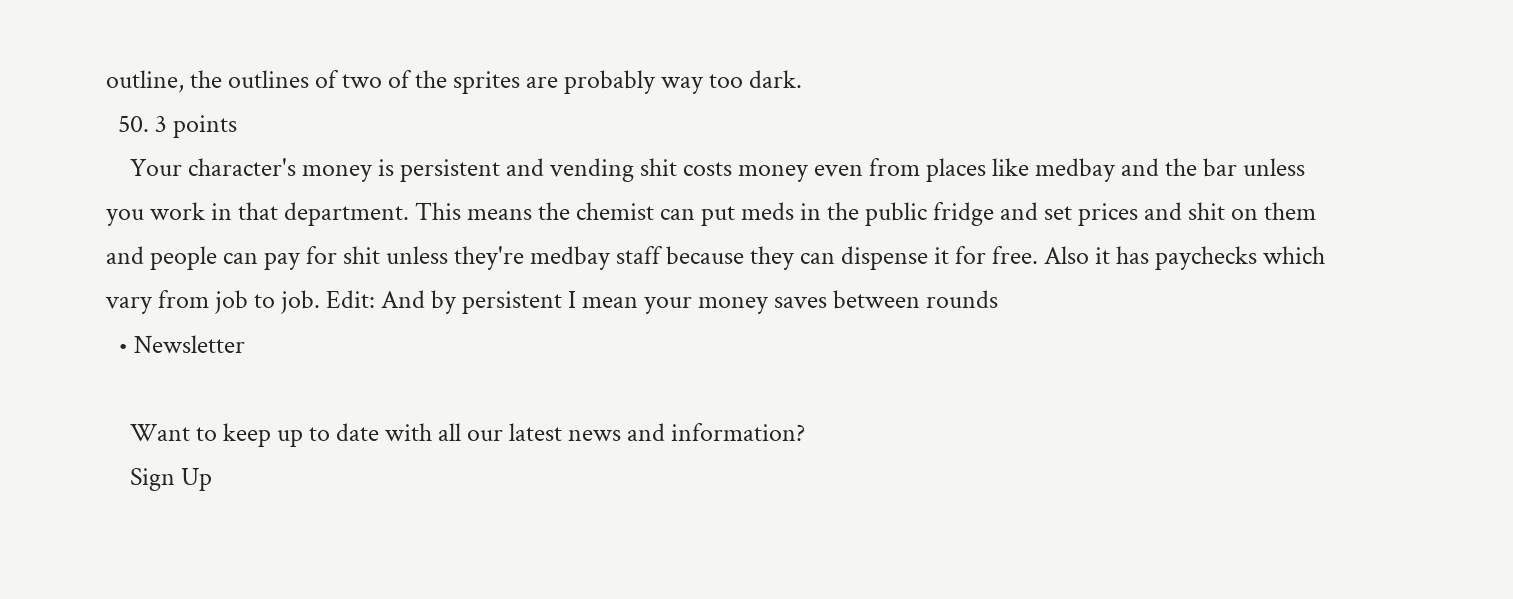outline, the outlines of two of the sprites are probably way too dark.
  50. 3 points
    Your character's money is persistent and vending shit costs money even from places like medbay and the bar unless you work in that department. This means the chemist can put meds in the public fridge and set prices and shit on them and people can pay for shit unless they're medbay staff because they can dispense it for free. Also it has paychecks which vary from job to job. Edit: And by persistent I mean your money saves between rounds
  • Newsletter

    Want to keep up to date with all our latest news and information?
    Sign Up